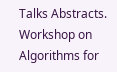Talks Abstracts. Workshop on Algorithms for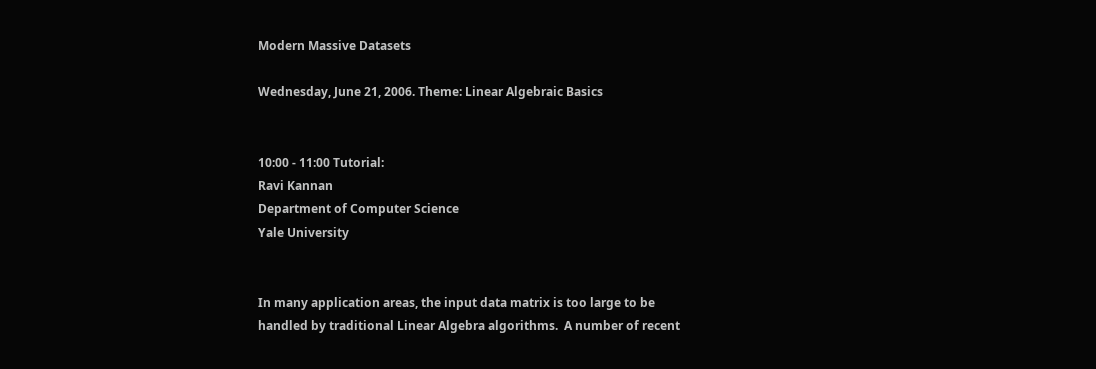Modern Massive Datasets

Wednesday, June 21, 2006. Theme: Linear Algebraic Basics


10:00 - 11:00 Tutorial:
Ravi Kannan
Department of Computer Science
Yale University


In many application areas, the input data matrix is too large to be
handled by traditional Linear Algebra algorithms.  A number of recent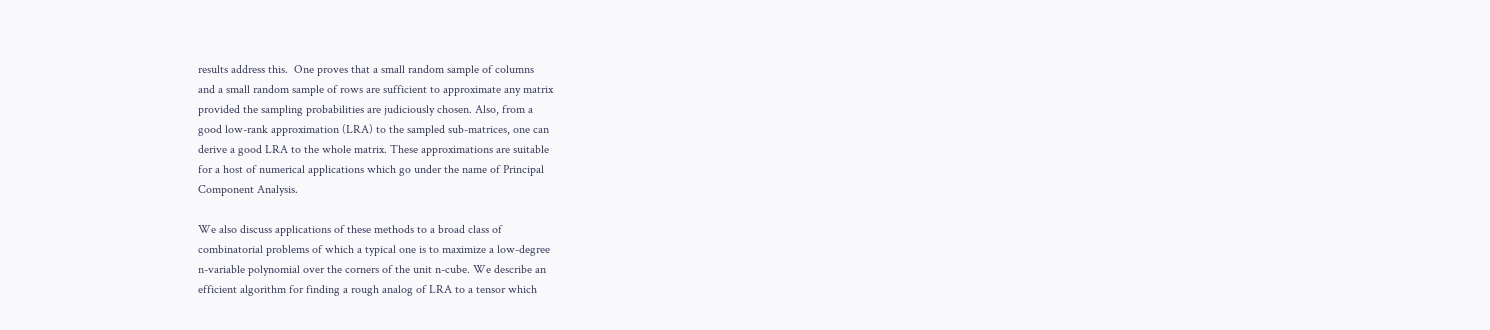results address this.  One proves that a small random sample of columns
and a small random sample of rows are sufficient to approximate any matrix
provided the sampling probabilities are judiciously chosen. Also, from a
good low-rank approximation (LRA) to the sampled sub-matrices, one can
derive a good LRA to the whole matrix. These approximations are suitable
for a host of numerical applications which go under the name of Principal
Component Analysis.

We also discuss applications of these methods to a broad class of
combinatorial problems of which a typical one is to maximize a low-degree
n-variable polynomial over the corners of the unit n-cube. We describe an
efficient algorithm for finding a rough analog of LRA to a tensor which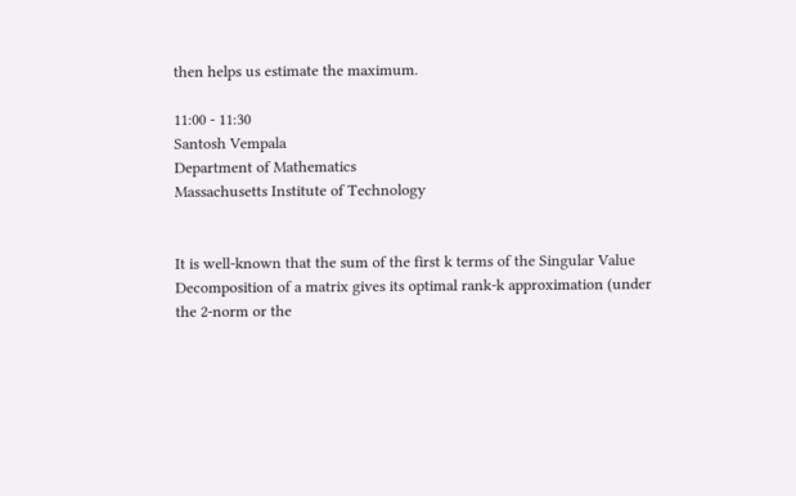then helps us estimate the maximum.

11:00 - 11:30
Santosh Vempala
Department of Mathematics
Massachusetts Institute of Technology


It is well-known that the sum of the first k terms of the Singular Value
Decomposition of a matrix gives its optimal rank-k approximation (under
the 2-norm or the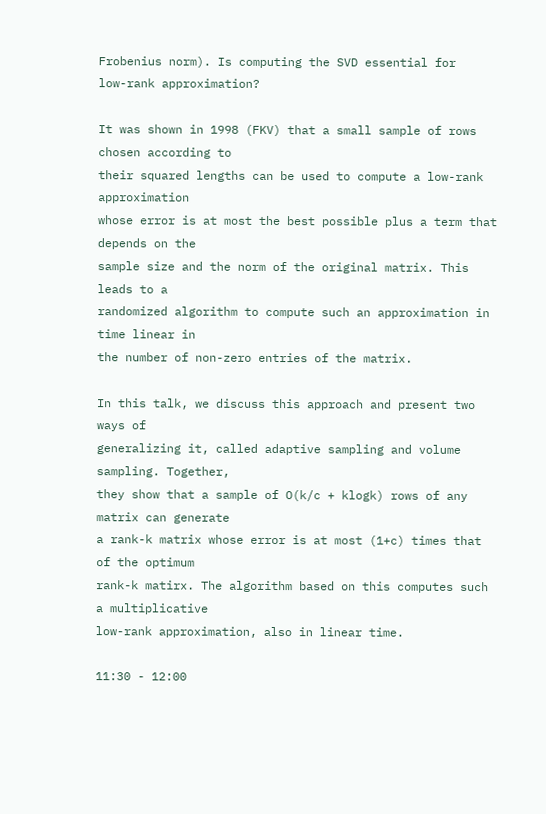Frobenius norm). Is computing the SVD essential for
low-rank approximation?

It was shown in 1998 (FKV) that a small sample of rows chosen according to
their squared lengths can be used to compute a low-rank approximation
whose error is at most the best possible plus a term that depends on the
sample size and the norm of the original matrix. This leads to a
randomized algorithm to compute such an approximation in time linear in
the number of non-zero entries of the matrix.

In this talk, we discuss this approach and present two ways of
generalizing it, called adaptive sampling and volume sampling. Together,
they show that a sample of O(k/c + klogk) rows of any matrix can generate
a rank-k matrix whose error is at most (1+c) times that of the optimum
rank-k matirx. The algorithm based on this computes such a multiplicative
low-rank approximation, also in linear time.

11:30 - 12:00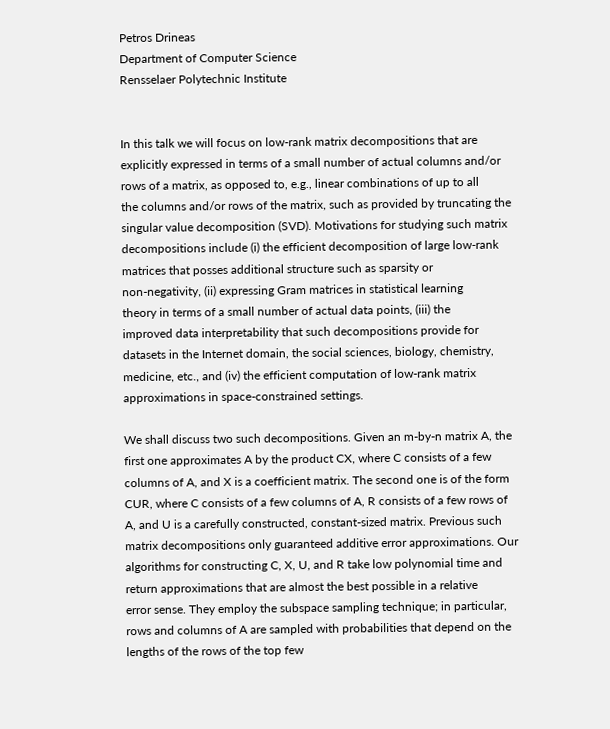Petros Drineas
Department of Computer Science
Rensselaer Polytechnic Institute


In this talk we will focus on low-rank matrix decompositions that are
explicitly expressed in terms of a small number of actual columns and/or
rows of a matrix, as opposed to, e.g., linear combinations of up to all
the columns and/or rows of the matrix, such as provided by truncating the
singular value decomposition (SVD). Motivations for studying such matrix
decompositions include (i) the efficient decomposition of large low-rank
matrices that posses additional structure such as sparsity or
non-negativity, (ii) expressing Gram matrices in statistical learning
theory in terms of a small number of actual data points, (iii) the
improved data interpretability that such decompositions provide for
datasets in the Internet domain, the social sciences, biology, chemistry,
medicine, etc., and (iv) the efficient computation of low-rank matrix
approximations in space-constrained settings.

We shall discuss two such decompositions. Given an m-by-n matrix A, the
first one approximates A by the product CX, where C consists of a few
columns of A, and X is a coefficient matrix. The second one is of the form
CUR, where C consists of a few columns of A, R consists of a few rows of
A, and U is a carefully constructed, constant-sized matrix. Previous such
matrix decompositions only guaranteed additive error approximations. Our
algorithms for constructing C, X, U, and R take low polynomial time and
return approximations that are almost the best possible in a relative
error sense. They employ the subspace sampling technique; in particular,
rows and columns of A are sampled with probabilities that depend on the
lengths of the rows of the top few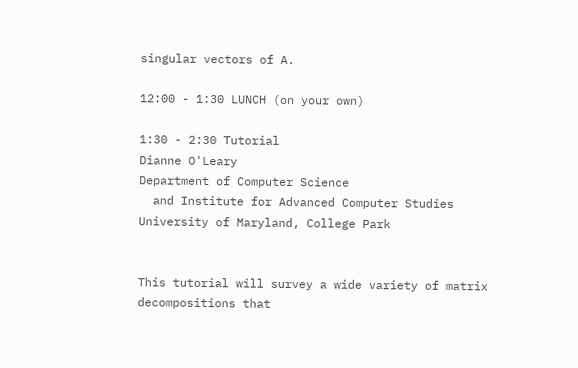singular vectors of A.

12:00 - 1:30 LUNCH (on your own)

1:30 - 2:30 Tutorial
Dianne O'Leary
Department of Computer Science
  and Institute for Advanced Computer Studies
University of Maryland, College Park


This tutorial will survey a wide variety of matrix decompositions that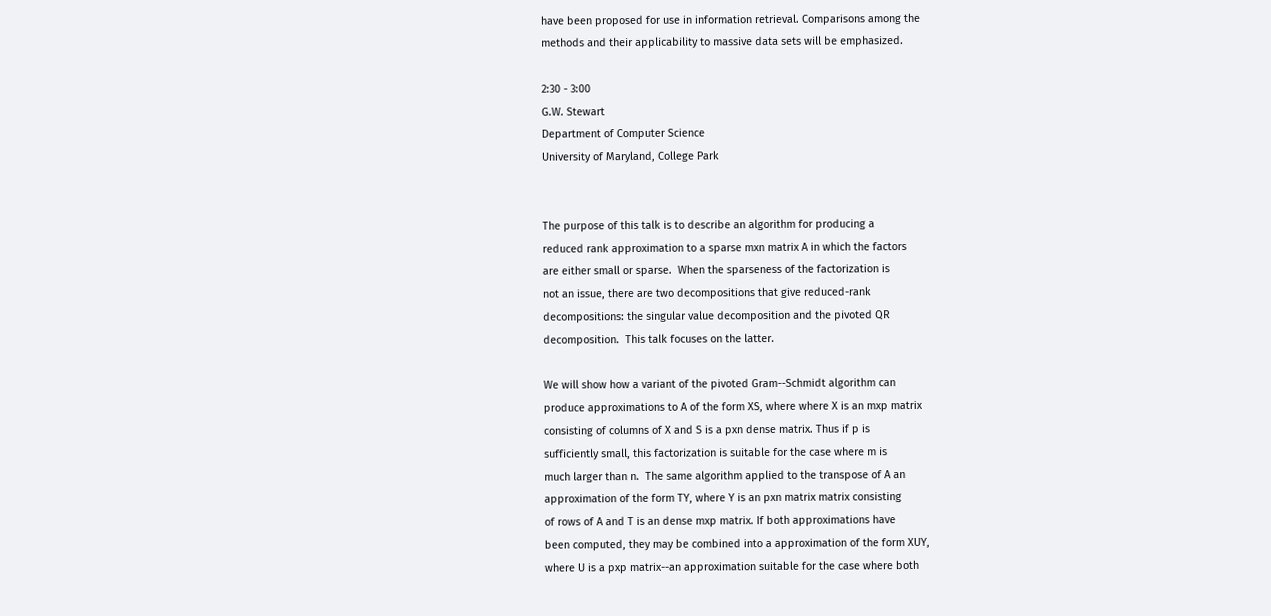have been proposed for use in information retrieval. Comparisons among the
methods and their applicability to massive data sets will be emphasized.

2:30 - 3:00
G.W. Stewart
Department of Computer Science
University of Maryland, College Park


The purpose of this talk is to describe an algorithm for producing a
reduced rank approximation to a sparse mxn matrix A in which the factors
are either small or sparse.  When the sparseness of the factorization is
not an issue, there are two decompositions that give reduced-rank
decompositions: the singular value decomposition and the pivoted QR
decomposition.  This talk focuses on the latter.

We will show how a variant of the pivoted Gram--Schmidt algorithm can
produce approximations to A of the form XS, where where X is an mxp matrix
consisting of columns of X and S is a pxn dense matrix. Thus if p is
sufficiently small, this factorization is suitable for the case where m is
much larger than n.  The same algorithm applied to the transpose of A an
approximation of the form TY, where Y is an pxn matrix matrix consisting
of rows of A and T is an dense mxp matrix. If both approximations have
been computed, they may be combined into a approximation of the form XUY,
where U is a pxp matrix--an approximation suitable for the case where both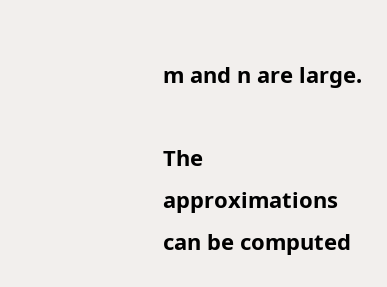m and n are large.

The approximations can be computed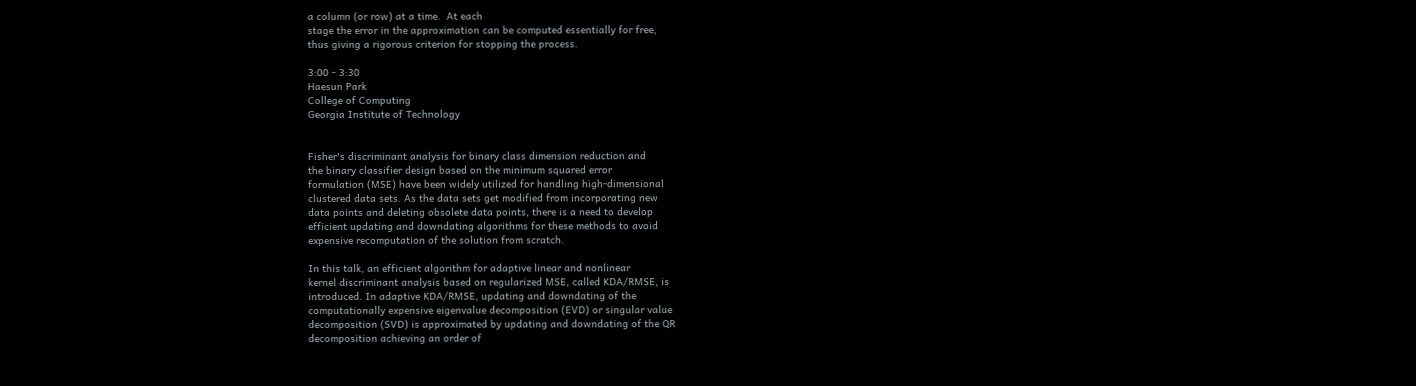a column (or row) at a time.  At each
stage the error in the approximation can be computed essentially for free,
thus giving a rigorous criterion for stopping the process.

3:00 - 3:30
Haesun Park
College of Computing
Georgia Institute of Technology


Fisher's discriminant analysis for binary class dimension reduction and
the binary classifier design based on the minimum squared error
formulation (MSE) have been widely utilized for handling high-dimensional
clustered data sets. As the data sets get modified from incorporating new
data points and deleting obsolete data points, there is a need to develop
efficient updating and downdating algorithms for these methods to avoid
expensive recomputation of the solution from scratch.

In this talk, an efficient algorithm for adaptive linear and nonlinear
kernel discriminant analysis based on regularized MSE, called KDA/RMSE, is
introduced. In adaptive KDA/RMSE, updating and downdating of the
computationally expensive eigenvalue decomposition (EVD) or singular value
decomposition (SVD) is approximated by updating and downdating of the QR
decomposition achieving an order of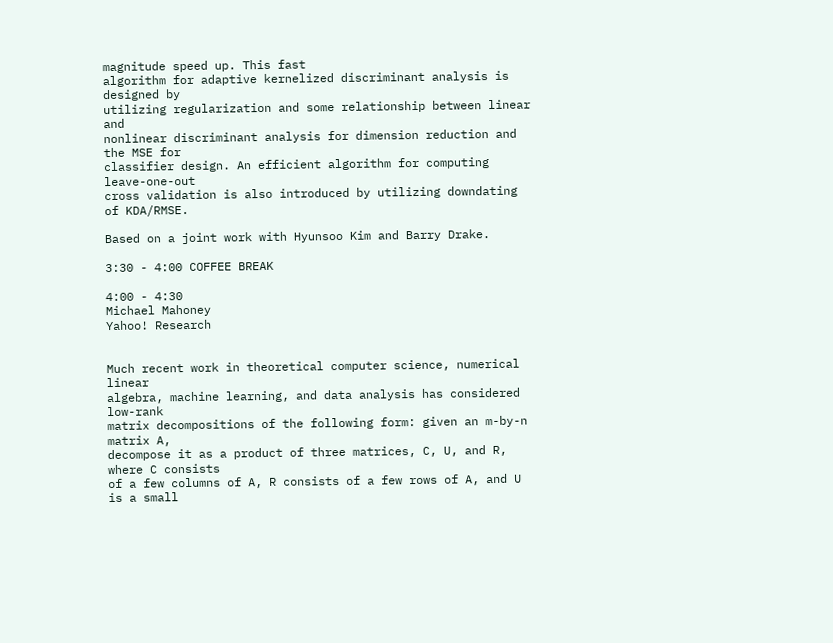magnitude speed up. This fast
algorithm for adaptive kernelized discriminant analysis is designed by
utilizing regularization and some relationship between linear and
nonlinear discriminant analysis for dimension reduction and the MSE for
classifier design. An efficient algorithm for computing leave-one-out
cross validation is also introduced by utilizing downdating of KDA/RMSE.

Based on a joint work with Hyunsoo Kim and Barry Drake.

3:30 - 4:00 COFFEE BREAK

4:00 - 4:30
Michael Mahoney
Yahoo! Research


Much recent work in theoretical computer science, numerical linear
algebra, machine learning, and data analysis has considered low-rank
matrix decompositions of the following form: given an m-by-n matrix A,
decompose it as a product of three matrices, C, U, and R, where C consists
of a few columns of A, R consists of a few rows of A, and U is a small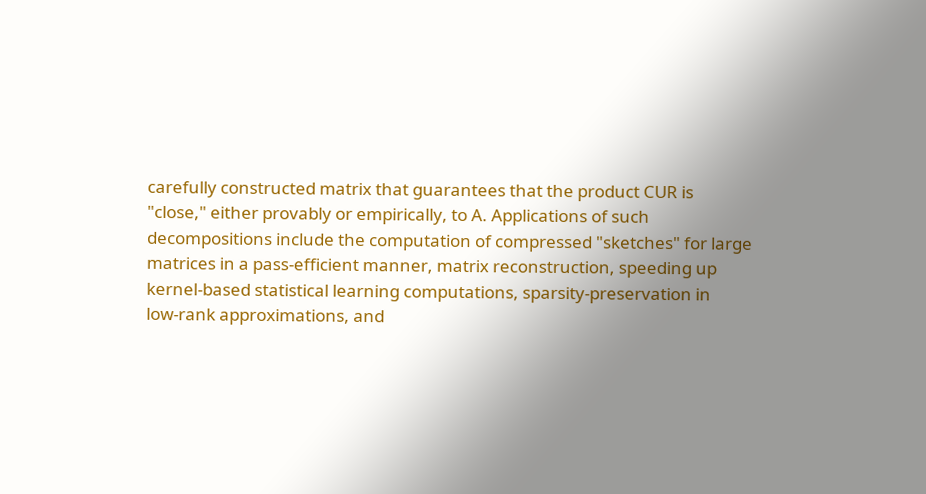carefully constructed matrix that guarantees that the product CUR is
"close," either provably or empirically, to A. Applications of such
decompositions include the computation of compressed "sketches" for large
matrices in a pass-efficient manner, matrix reconstruction, speeding up
kernel-based statistical learning computations, sparsity-preservation in
low-rank approximations, and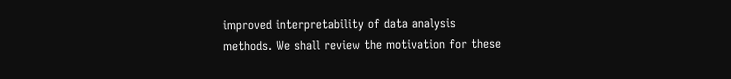improved interpretability of data analysis
methods. We shall review the motivation for these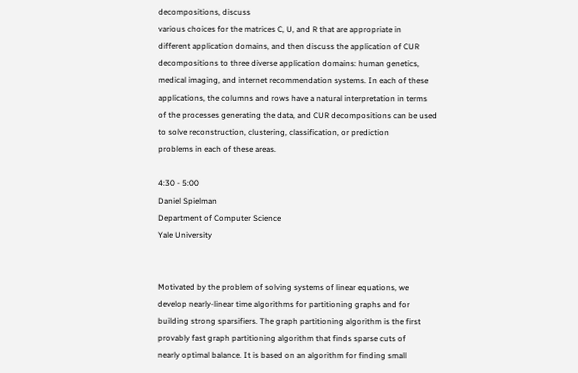decompositions, discuss
various choices for the matrices C, U, and R that are appropriate in
different application domains, and then discuss the application of CUR
decompositions to three diverse application domains: human genetics,
medical imaging, and internet recommendation systems. In each of these
applications, the columns and rows have a natural interpretation in terms
of the processes generating the data, and CUR decompositions can be used
to solve reconstruction, clustering, classification, or prediction
problems in each of these areas.

4:30 - 5:00
Daniel Spielman
Department of Computer Science
Yale University


Motivated by the problem of solving systems of linear equations, we
develop nearly-linear time algorithms for partitioning graphs and for
building strong sparsifiers. The graph partitioning algorithm is the first
provably fast graph partitioning algorithm that finds sparse cuts of
nearly optimal balance. It is based on an algorithm for finding small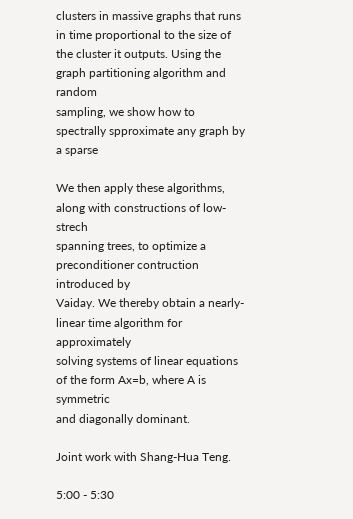clusters in massive graphs that runs in time proportional to the size of
the cluster it outputs. Using the graph partitioning algorithm and random
sampling, we show how to spectrally spproximate any graph by a sparse

We then apply these algorithms, along with constructions of low-strech
spanning trees, to optimize a preconditioner contruction introduced by
Vaiday. We thereby obtain a nearly-linear time algorithm for approximately
solving systems of linear equations of the form Ax=b, where A is symmetric
and diagonally dominant.

Joint work with Shang-Hua Teng.

5:00 - 5:30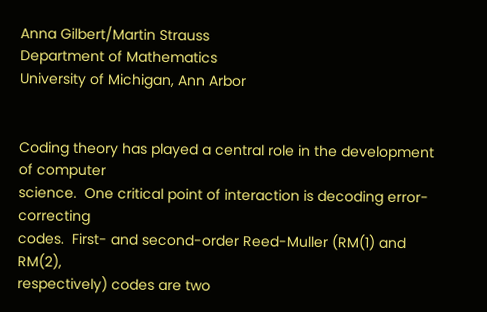Anna Gilbert/Martin Strauss
Department of Mathematics
University of Michigan, Ann Arbor


Coding theory has played a central role in the development of computer
science.  One critical point of interaction is decoding error-correcting
codes.  First- and second-order Reed-Muller (RM(1) and RM(2),
respectively) codes are two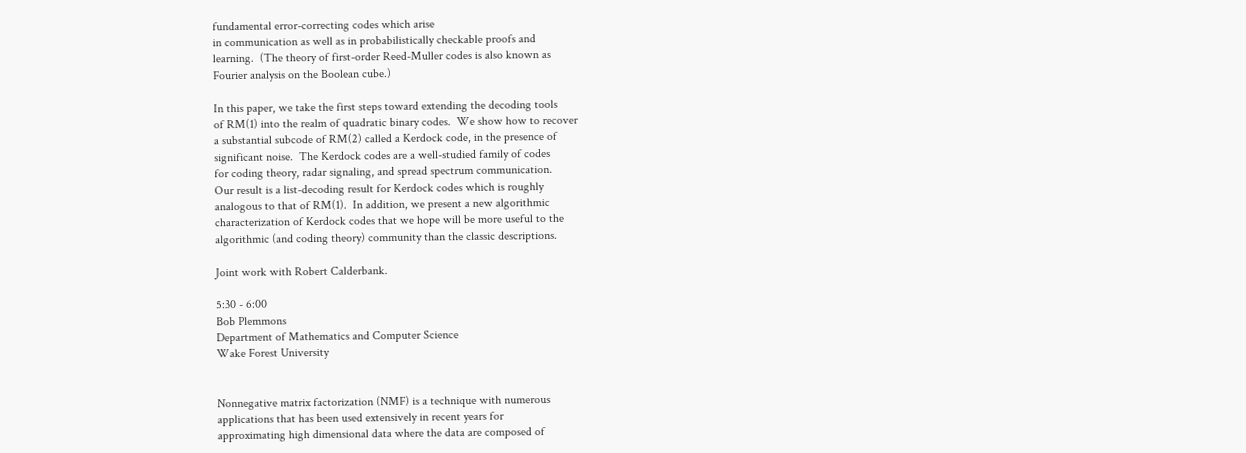fundamental error-correcting codes which arise
in communication as well as in probabilistically checkable proofs and
learning.  (The theory of first-order Reed-Muller codes is also known as
Fourier analysis on the Boolean cube.)

In this paper, we take the first steps toward extending the decoding tools
of RM(1) into the realm of quadratic binary codes.  We show how to recover
a substantial subcode of RM(2) called a Kerdock code, in the presence of
significant noise.  The Kerdock codes are a well-studied family of codes
for coding theory, radar signaling, and spread spectrum communication.
Our result is a list-decoding result for Kerdock codes which is roughly
analogous to that of RM(1).  In addition, we present a new algorithmic
characterization of Kerdock codes that we hope will be more useful to the
algorithmic (and coding theory) community than the classic descriptions.

Joint work with Robert Calderbank.

5:30 - 6:00
Bob Plemmons
Department of Mathematics and Computer Science
Wake Forest University


Nonnegative matrix factorization (NMF) is a technique with numerous
applications that has been used extensively in recent years for
approximating high dimensional data where the data are composed of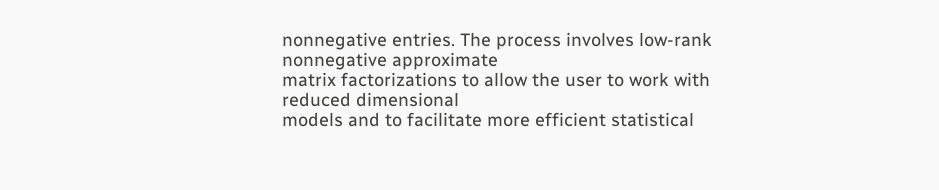nonnegative entries. The process involves low-rank nonnegative approximate
matrix factorizations to allow the user to work with reduced dimensional
models and to facilitate more efficient statistical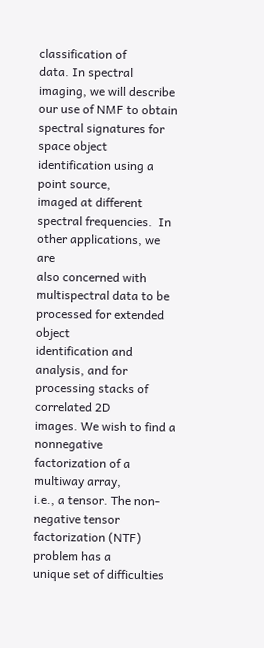classification of
data. In spectral imaging, we will describe our use of NMF to obtain
spectral signatures for space object identification using a point source,
imaged at different spectral frequencies.  In other applications, we are
also concerned with multispectral data to be processed for extended object
identification and analysis, and for processing stacks of correlated 2D
images. We wish to find a nonnegative factorization of a multiway array,
i.e., a tensor. The non-negative tensor factorization (NTF) problem has a
unique set of difficulties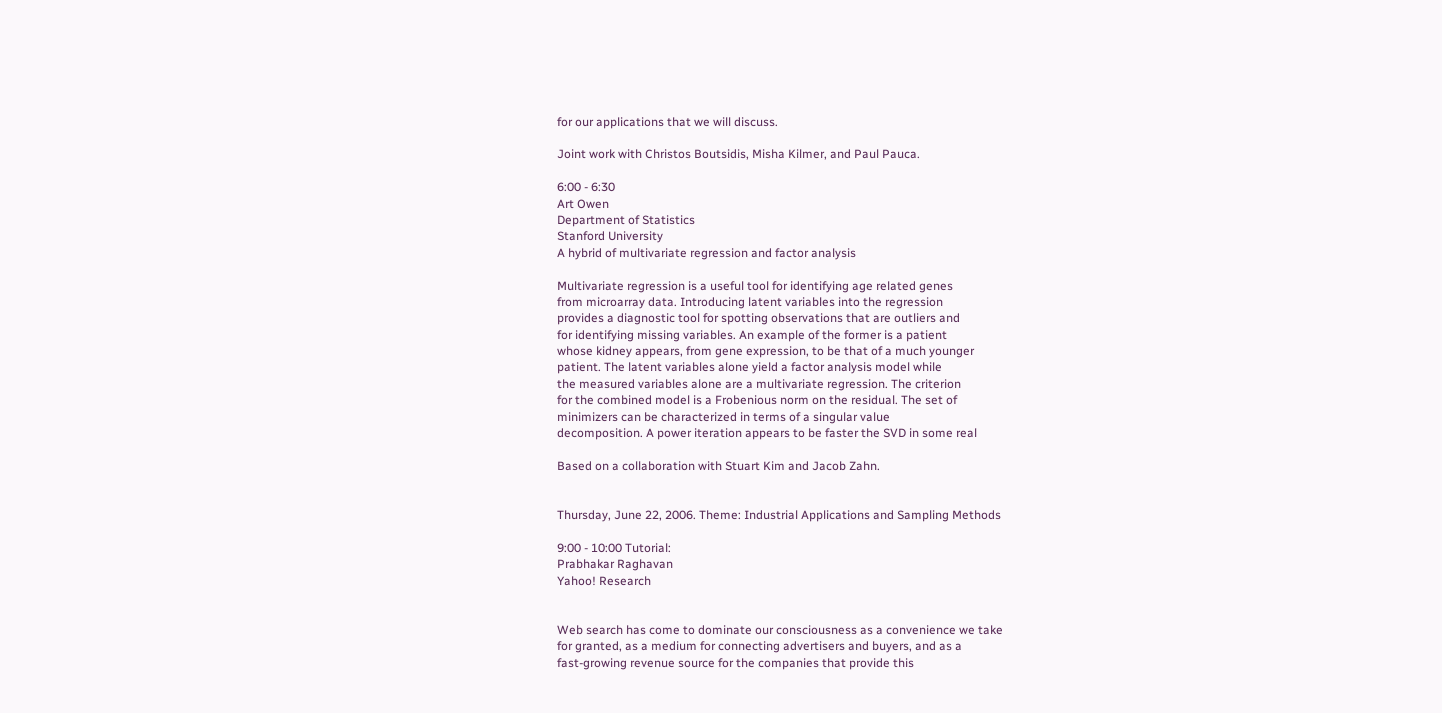for our applications that we will discuss.

Joint work with Christos Boutsidis, Misha Kilmer, and Paul Pauca.

6:00 - 6:30
Art Owen
Department of Statistics
Stanford University
A hybrid of multivariate regression and factor analysis

Multivariate regression is a useful tool for identifying age related genes
from microarray data. Introducing latent variables into the regression
provides a diagnostic tool for spotting observations that are outliers and
for identifying missing variables. An example of the former is a patient
whose kidney appears, from gene expression, to be that of a much younger
patient. The latent variables alone yield a factor analysis model while
the measured variables alone are a multivariate regression. The criterion
for the combined model is a Frobenious norm on the residual. The set of
minimizers can be characterized in terms of a singular value
decomposition. A power iteration appears to be faster the SVD in some real

Based on a collaboration with Stuart Kim and Jacob Zahn.


Thursday, June 22, 2006. Theme: Industrial Applications and Sampling Methods

9:00 - 10:00 Tutorial:
Prabhakar Raghavan
Yahoo! Research


Web search has come to dominate our consciousness as a convenience we take
for granted, as a medium for connecting advertisers and buyers, and as a
fast-growing revenue source for the companies that provide this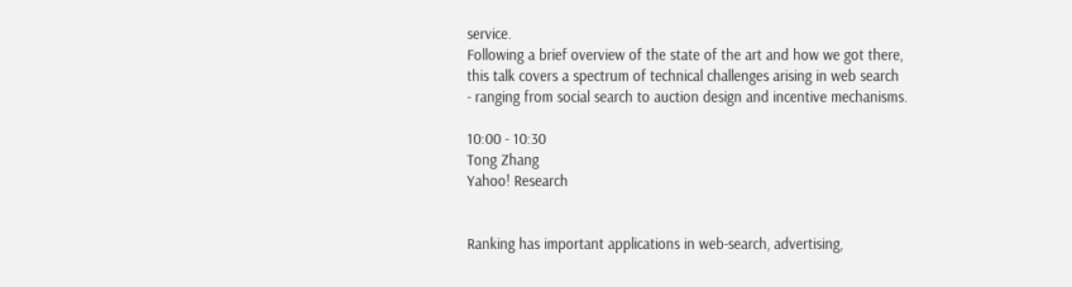service.
Following a brief overview of the state of the art and how we got there,
this talk covers a spectrum of technical challenges arising in web search
- ranging from social search to auction design and incentive mechanisms.

10:00 - 10:30
Tong Zhang
Yahoo! Research


Ranking has important applications in web-search, advertising,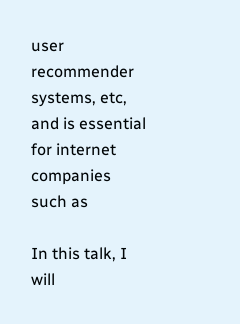user
recommender systems, etc, and is essential for internet companies such as

In this talk, I will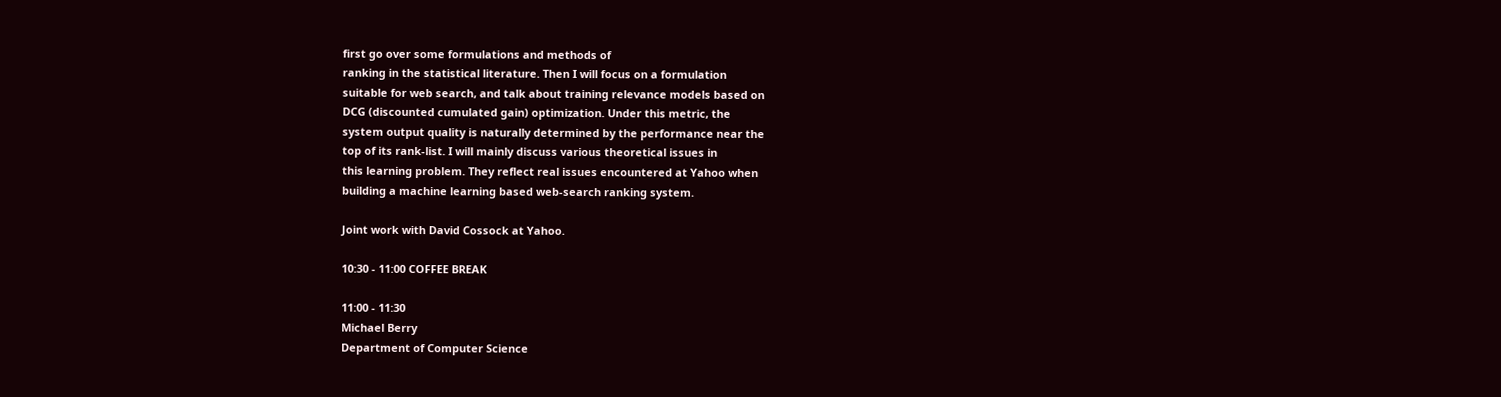first go over some formulations and methods of
ranking in the statistical literature. Then I will focus on a formulation
suitable for web search, and talk about training relevance models based on
DCG (discounted cumulated gain) optimization. Under this metric, the
system output quality is naturally determined by the performance near the
top of its rank-list. I will mainly discuss various theoretical issues in
this learning problem. They reflect real issues encountered at Yahoo when
building a machine learning based web-search ranking system.

Joint work with David Cossock at Yahoo.

10:30 - 11:00 COFFEE BREAK

11:00 - 11:30
Michael Berry
Department of Computer Science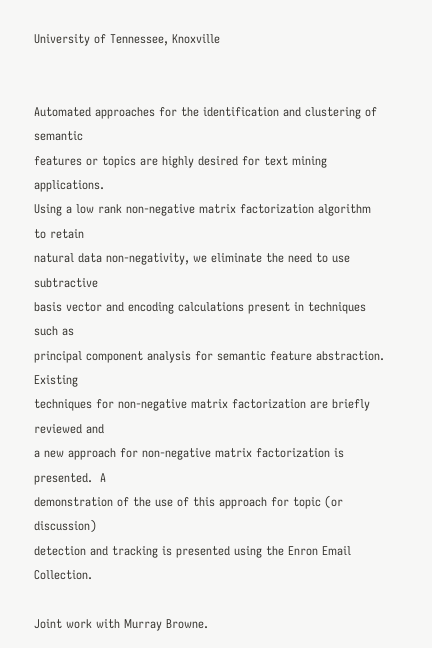University of Tennessee, Knoxville


Automated approaches for the identification and clustering of semantic
features or topics are highly desired for text mining applications.
Using a low rank non-negative matrix factorization algorithm to retain
natural data non-negativity, we eliminate the need to use subtractive
basis vector and encoding calculations present in techniques such as
principal component analysis for semantic feature abstraction.  Existing
techniques for non-negative matrix factorization are briefly reviewed and
a new approach for non-negative matrix factorization is presented.  A
demonstration of the use of this approach for topic (or discussion)
detection and tracking is presented using the Enron Email Collection.

Joint work with Murray Browne.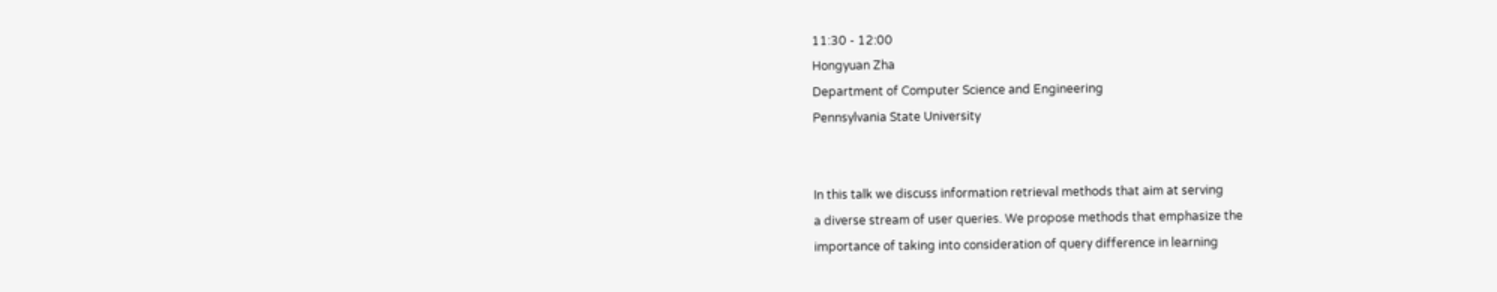11:30 - 12:00
Hongyuan Zha
Department of Computer Science and Engineering
Pennsylvania State University


In this talk we discuss information retrieval methods that aim at serving
a diverse stream of user queries. We propose methods that emphasize the
importance of taking into consideration of query difference in learning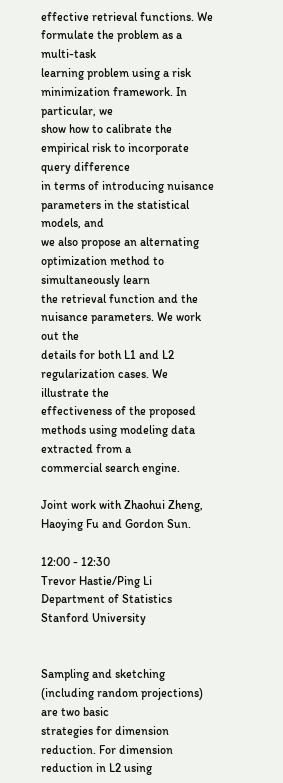effective retrieval functions. We formulate the problem as a multi-task
learning problem using a risk minimization framework. In particular, we
show how to calibrate the empirical risk to incorporate query difference
in terms of introducing nuisance parameters in the statistical models, and
we also propose an alternating optimization method to simultaneously learn
the retrieval function and the nuisance parameters. We work out the
details for both L1 and L2 regularization cases. We illustrate the
effectiveness of the proposed methods using modeling data extracted from a
commercial search engine.

Joint work with Zhaohui Zheng, Haoying Fu and Gordon Sun.

12:00 - 12:30
Trevor Hastie/Ping Li
Department of Statistics
Stanford University


Sampling and sketching (including random projections) are two basic
strategies for dimension reduction. For dimension reduction in L2 using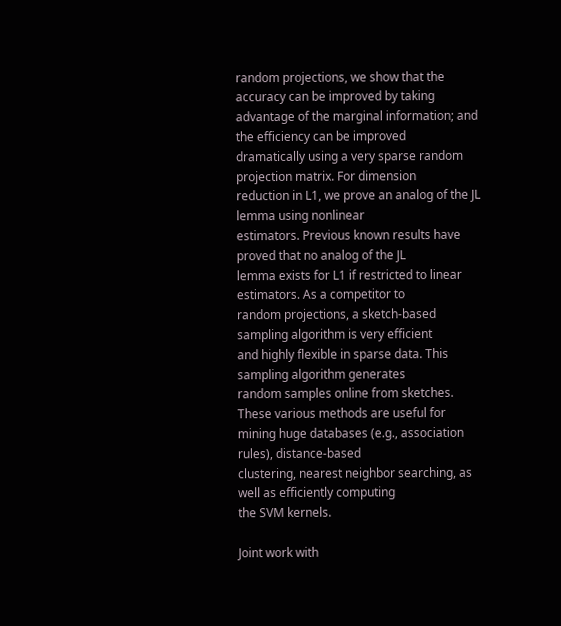random projections, we show that the accuracy can be improved by taking
advantage of the marginal information; and the efficiency can be improved
dramatically using a very sparse random projection matrix. For dimension
reduction in L1, we prove an analog of the JL lemma using nonlinear
estimators. Previous known results have proved that no analog of the JL
lemma exists for L1 if restricted to linear estimators. As a competitor to
random projections, a sketch-based sampling algorithm is very efficient
and highly flexible in sparse data. This sampling algorithm generates
random samples online from sketches. These various methods are useful for
mining huge databases (e.g., association rules), distance-based
clustering, nearest neighbor searching, as well as efficiently computing
the SVM kernels.

Joint work with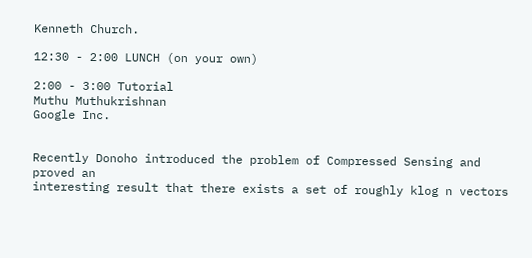Kenneth Church.

12:30 - 2:00 LUNCH (on your own)

2:00 - 3:00 Tutorial
Muthu Muthukrishnan
Google Inc.


Recently Donoho introduced the problem of Compressed Sensing and proved an
interesting result that there exists a set of roughly klog n vectors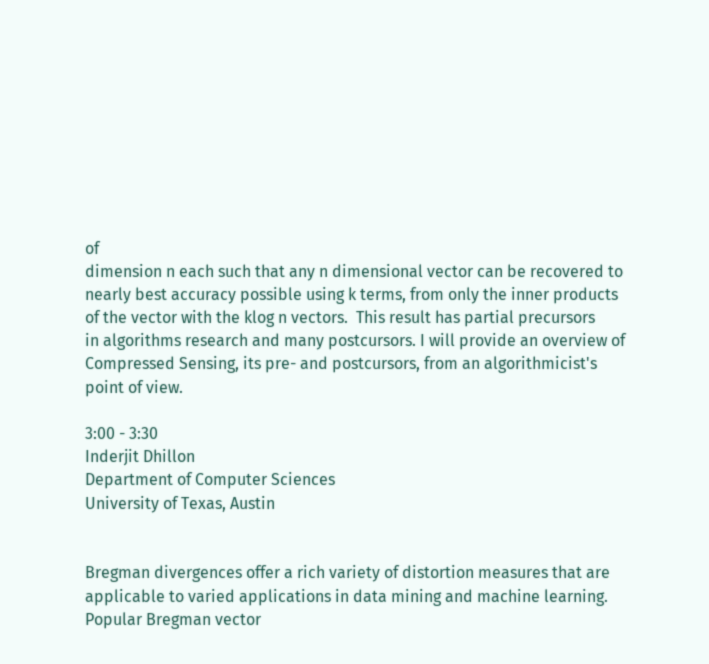of
dimension n each such that any n dimensional vector can be recovered to
nearly best accuracy possible using k terms, from only the inner products
of the vector with the klog n vectors.  This result has partial precursors
in algorithms research and many postcursors. I will provide an overview of
Compressed Sensing, its pre- and postcursors, from an algorithmicist's
point of view.

3:00 - 3:30
Inderjit Dhillon
Department of Computer Sciences
University of Texas, Austin


Bregman divergences offer a rich variety of distortion measures that are
applicable to varied applications in data mining and machine learning.
Popular Bregman vector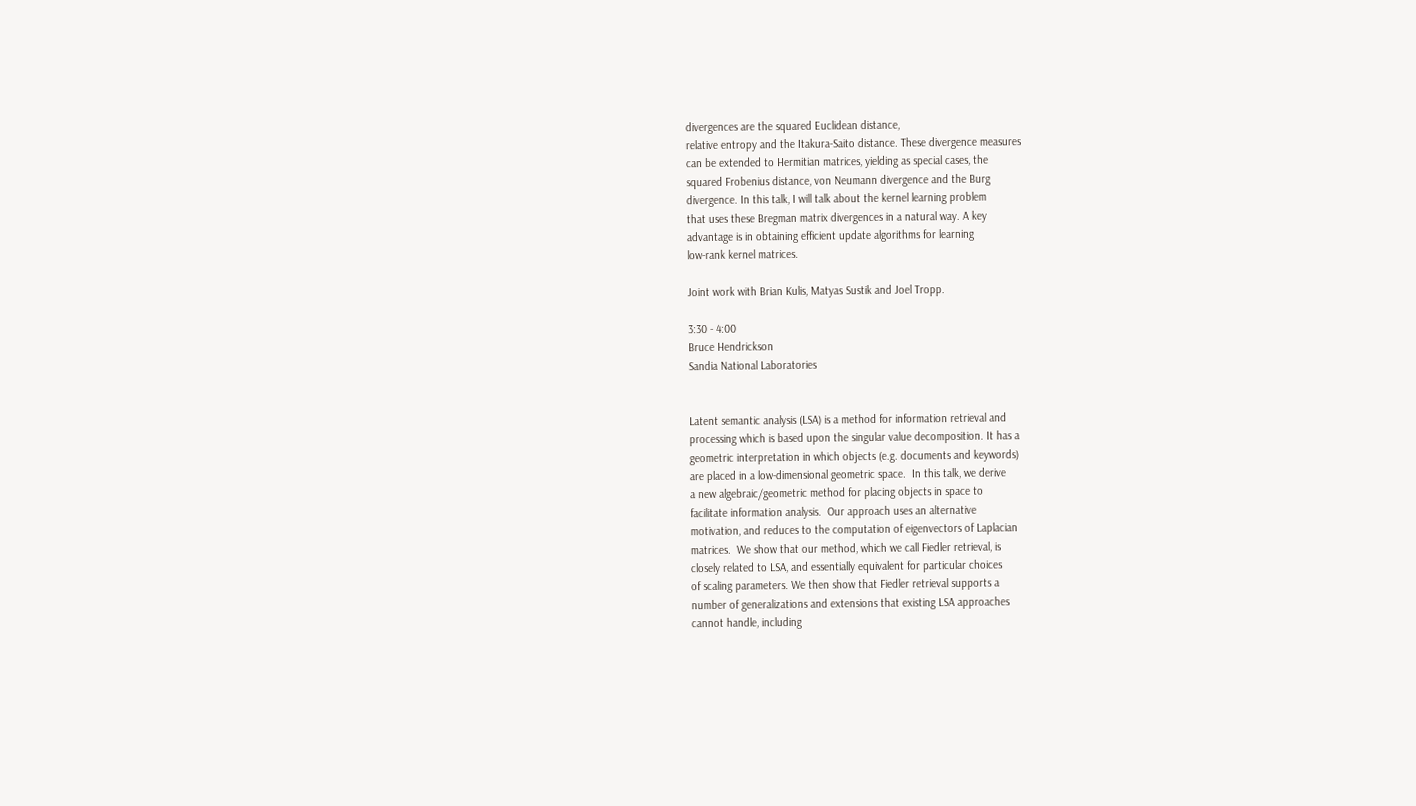divergences are the squared Euclidean distance,
relative entropy and the Itakura-Saito distance. These divergence measures
can be extended to Hermitian matrices, yielding as special cases, the
squared Frobenius distance, von Neumann divergence and the Burg
divergence. In this talk, I will talk about the kernel learning problem
that uses these Bregman matrix divergences in a natural way. A key
advantage is in obtaining efficient update algorithms for learning
low-rank kernel matrices.

Joint work with Brian Kulis, Matyas Sustik and Joel Tropp.

3:30 - 4:00
Bruce Hendrickson
Sandia National Laboratories


Latent semantic analysis (LSA) is a method for information retrieval and
processing which is based upon the singular value decomposition. It has a
geometric interpretation in which objects (e.g. documents and keywords)
are placed in a low-dimensional geometric space.  In this talk, we derive
a new algebraic/geometric method for placing objects in space to
facilitate information analysis.  Our approach uses an alternative
motivation, and reduces to the computation of eigenvectors of Laplacian
matrices.  We show that our method, which we call Fiedler retrieval, is
closely related to LSA, and essentially equivalent for particular choices
of scaling parameters. We then show that Fiedler retrieval supports a
number of generalizations and extensions that existing LSA approaches
cannot handle, including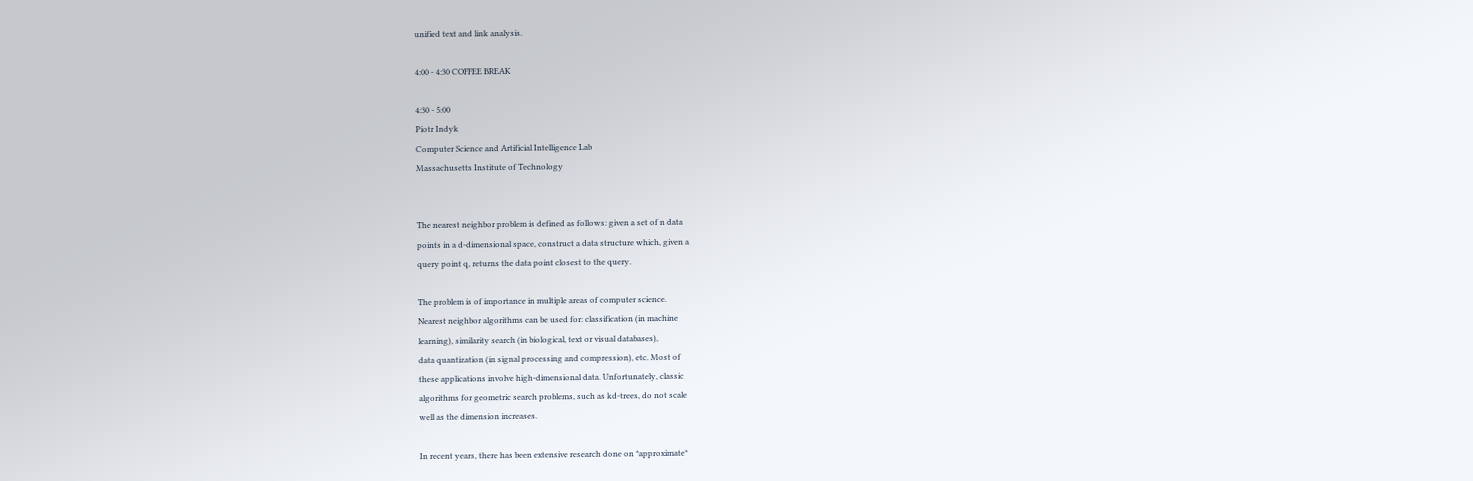unified text and link analysis.

4:00 - 4:30 COFFEE BREAK

4:30 - 5:00
Piotr Indyk
Computer Science and Artificial Intelligence Lab
Massachusetts Institute of Technology


The nearest neighbor problem is defined as follows: given a set of n data
points in a d-dimensional space, construct a data structure which, given a
query point q, returns the data point closest to the query.

The problem is of importance in multiple areas of computer science.
Nearest neighbor algorithms can be used for: classification (in machine
learning), similarity search (in biological, text or visual databases),
data quantization (in signal processing and compression), etc. Most of
these applications involve high-dimensional data. Unfortunately, classic
algorithms for geometric search problems, such as kd-trees, do not scale
well as the dimension increases.

In recent years, there has been extensive research done on *approximate*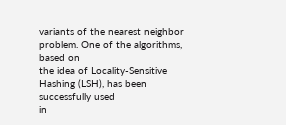variants of the nearest neighbor problem. One of the algorithms, based on
the idea of Locality-Sensitive Hashing (LSH), has been successfully used
in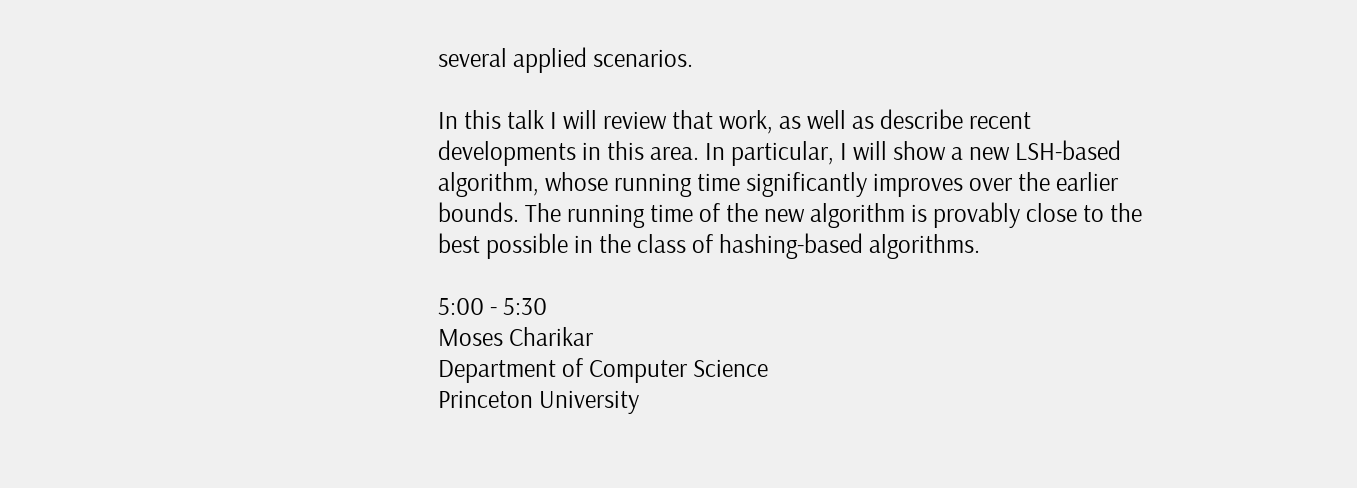several applied scenarios.

In this talk I will review that work, as well as describe recent
developments in this area. In particular, I will show a new LSH-based
algorithm, whose running time significantly improves over the earlier
bounds. The running time of the new algorithm is provably close to the
best possible in the class of hashing-based algorithms.

5:00 - 5:30
Moses Charikar
Department of Computer Science
Princeton University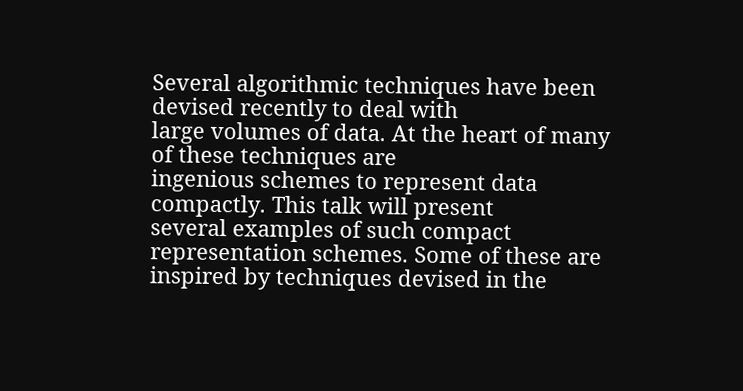Several algorithmic techniques have been devised recently to deal with
large volumes of data. At the heart of many of these techniques are
ingenious schemes to represent data compactly. This talk will present
several examples of such compact representation schemes. Some of these are
inspired by techniques devised in the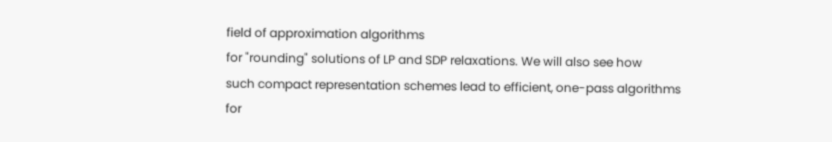field of approximation algorithms
for "rounding" solutions of LP and SDP relaxations. We will also see how
such compact representation schemes lead to efficient, one-pass algorithms
for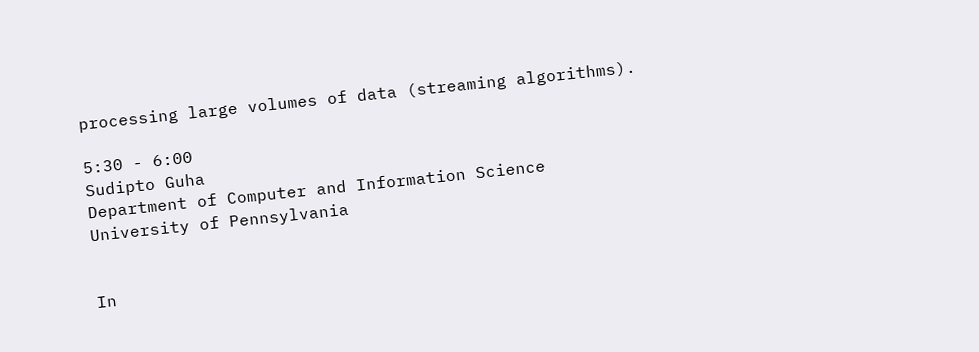processing large volumes of data (streaming algorithms).

5:30 - 6:00
Sudipto Guha
Department of Computer and Information Science
University of Pennsylvania


In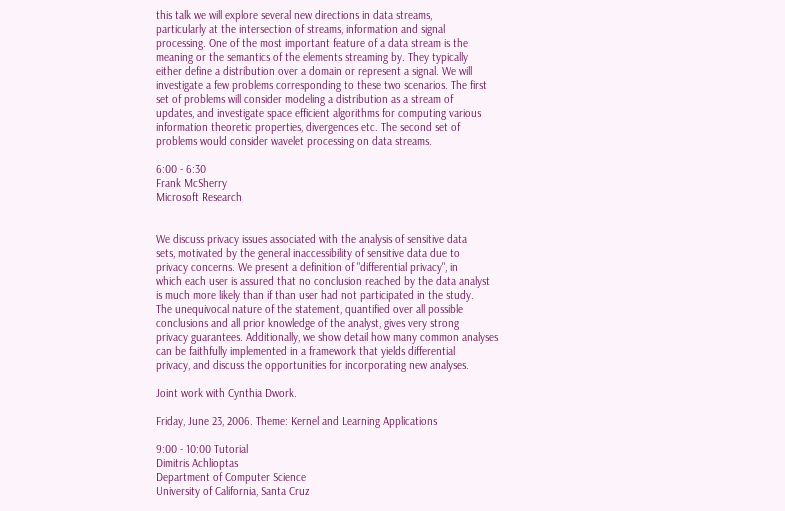this talk we will explore several new directions in data streams,
particularly at the intersection of streams, information and signal
processing. One of the most important feature of a data stream is the
meaning or the semantics of the elements streaming by. They typically
either define a distribution over a domain or represent a signal. We will
investigate a few problems corresponding to these two scenarios. The first
set of problems will consider modeling a distribution as a stream of
updates, and investigate space efficient algorithms for computing various
information theoretic properties, divergences etc. The second set of
problems would consider wavelet processing on data streams.

6:00 - 6:30
Frank McSherry
Microsoft Research


We discuss privacy issues associated with the analysis of sensitive data
sets, motivated by the general inaccessibility of sensitive data due to
privacy concerns. We present a definition of "differential privacy", in
which each user is assured that no conclusion reached by the data analyst
is much more likely than if than user had not participated in the study.
The unequivocal nature of the statement, quantified over all possible
conclusions and all prior knowledge of the analyst, gives very strong
privacy guarantees. Additionally, we show detail how many common analyses
can be faithfully implemented in a framework that yields differential
privacy, and discuss the opportunities for incorporating new analyses.

Joint work with Cynthia Dwork.

Friday, June 23, 2006. Theme: Kernel and Learning Applications

9:00 - 10:00 Tutorial
Dimitris Achlioptas
Department of Computer Science
University of California, Santa Cruz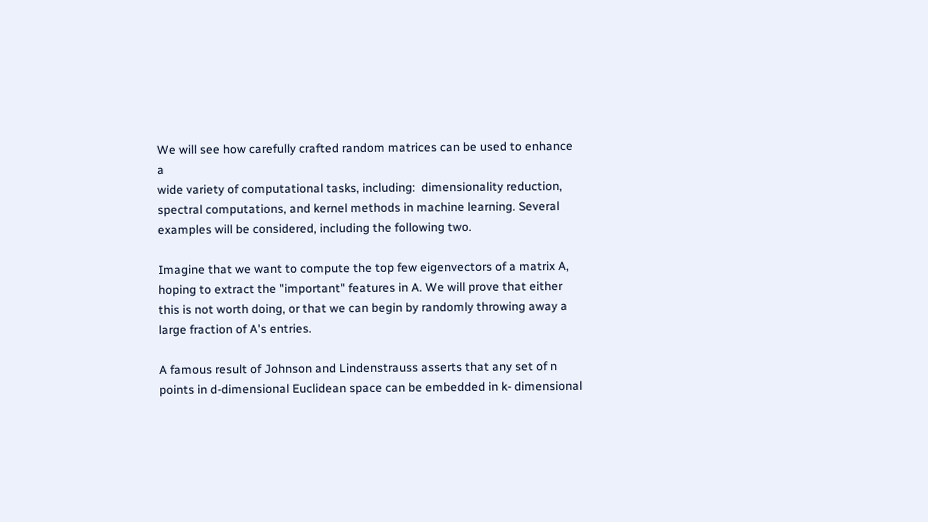We will see how carefully crafted random matrices can be used to enhance a
wide variety of computational tasks, including:  dimensionality reduction,
spectral computations, and kernel methods in machine learning. Several
examples will be considered, including the following two.

Imagine that we want to compute the top few eigenvectors of a matrix A,
hoping to extract the "important" features in A. We will prove that either
this is not worth doing, or that we can begin by randomly throwing away a
large fraction of A's entries.

A famous result of Johnson and Lindenstrauss asserts that any set of n
points in d-dimensional Euclidean space can be embedded in k- dimensional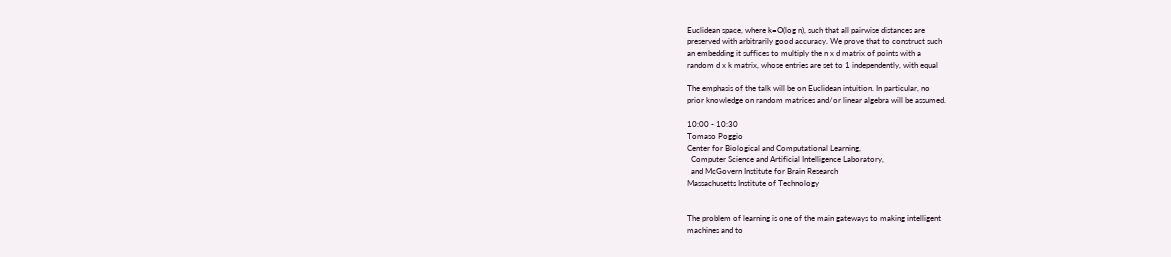Euclidean space, where k=O(log n), such that all pairwise distances are
preserved with arbitrarily good accuracy. We prove that to construct such
an embedding it suffices to multiply the n x d matrix of points with a
random d x k matrix, whose entries are set to 1 independently, with equal

The emphasis of the talk will be on Euclidean intuition. In particular, no
prior knowledge on random matrices and/or linear algebra will be assumed.

10:00 - 10:30
Tomaso Poggio
Center for Biological and Computational Learning,
  Computer Science and Artificial Intelligence Laboratory,
  and McGovern Institute for Brain Research
Massachusetts Institute of Technology


The problem of learning is one of the main gateways to making intelligent
machines and to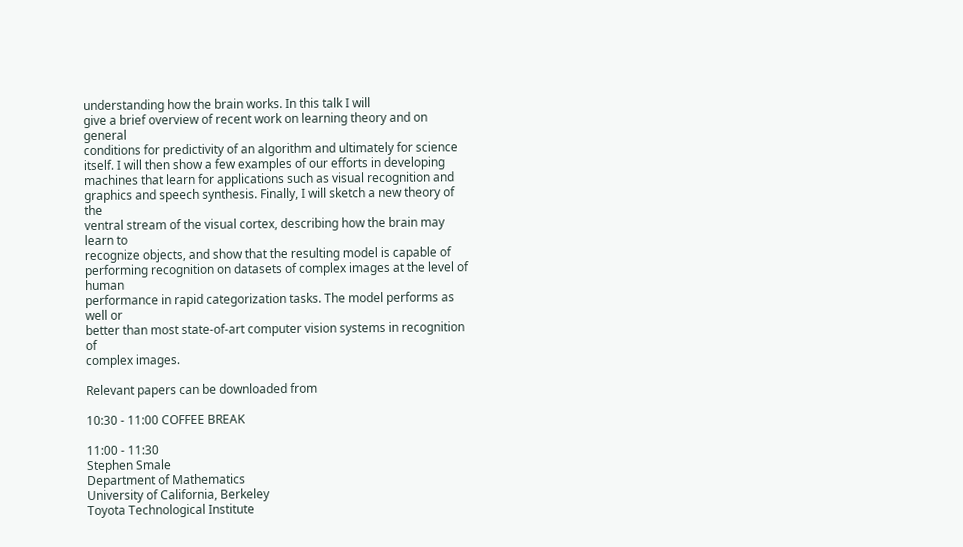understanding how the brain works. In this talk I will
give a brief overview of recent work on learning theory and on general
conditions for predictivity of an algorithm and ultimately for science
itself. I will then show a few examples of our efforts in developing
machines that learn for applications such as visual recognition and
graphics and speech synthesis. Finally, I will sketch a new theory of the
ventral stream of the visual cortex, describing how the brain may learn to
recognize objects, and show that the resulting model is capable of
performing recognition on datasets of complex images at the level of human
performance in rapid categorization tasks. The model performs as well or
better than most state-of-art computer vision systems in recognition of
complex images.

Relevant papers can be downloaded from

10:30 - 11:00 COFFEE BREAK

11:00 - 11:30
Stephen Smale
Department of Mathematics
University of California, Berkeley
Toyota Technological Institute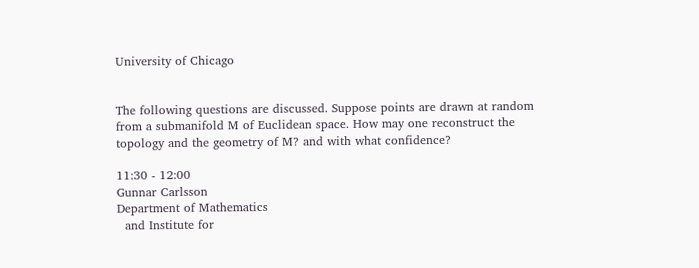University of Chicago


The following questions are discussed. Suppose points are drawn at random
from a submanifold M of Euclidean space. How may one reconstruct the
topology and the geometry of M? and with what confidence?

11:30 - 12:00
Gunnar Carlsson
Department of Mathematics
  and Institute for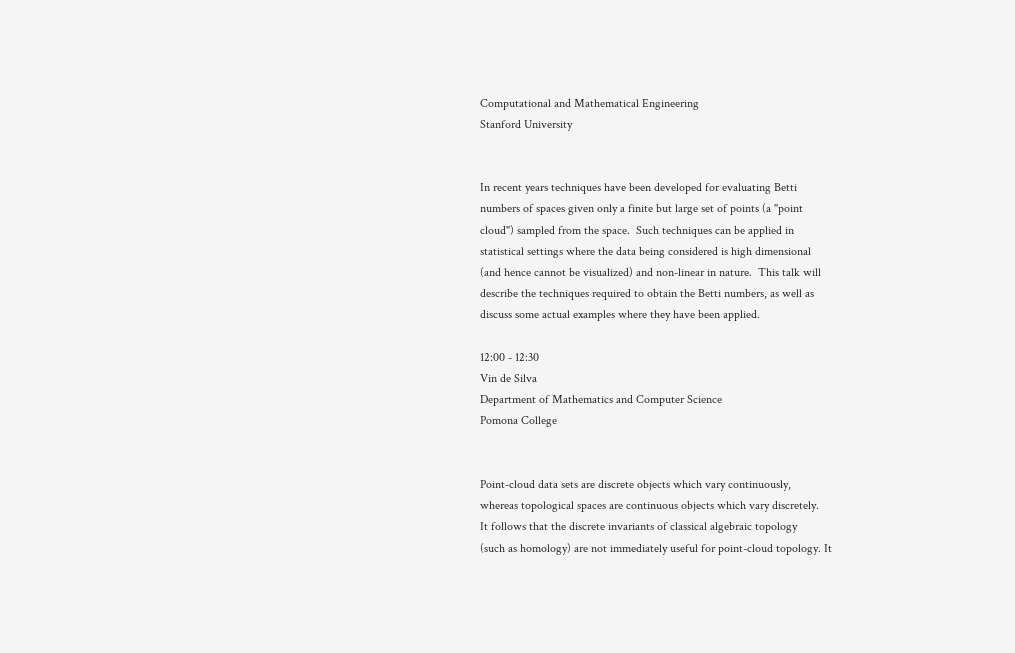Computational and Mathematical Engineering
Stanford University


In recent years techniques have been developed for evaluating Betti
numbers of spaces given only a finite but large set of points (a "point
cloud") sampled from the space.  Such techniques can be applied in
statistical settings where the data being considered is high dimensional
(and hence cannot be visualized) and non-linear in nature.  This talk will
describe the techniques required to obtain the Betti numbers, as well as
discuss some actual examples where they have been applied.

12:00 - 12:30
Vin de Silva
Department of Mathematics and Computer Science
Pomona College


Point-cloud data sets are discrete objects which vary continuously,
whereas topological spaces are continuous objects which vary discretely.
It follows that the discrete invariants of classical algebraic topology
(such as homology) are not immediately useful for point-cloud topology. It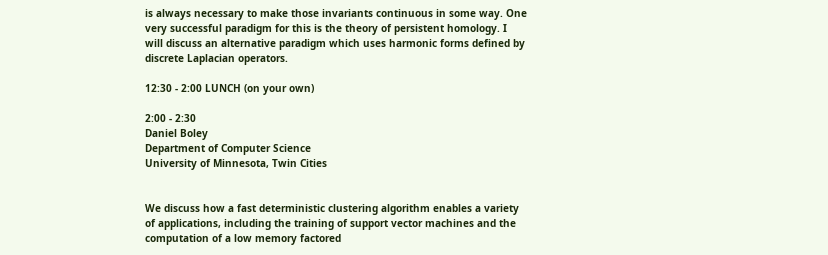is always necessary to make those invariants continuous in some way. One
very successful paradigm for this is the theory of persistent homology. I
will discuss an alternative paradigm which uses harmonic forms defined by
discrete Laplacian operators.

12:30 - 2:00 LUNCH (on your own)

2:00 - 2:30
Daniel Boley
Department of Computer Science
University of Minnesota, Twin Cities


We discuss how a fast deterministic clustering algorithm enables a variety
of applications, including the training of support vector machines and the
computation of a low memory factored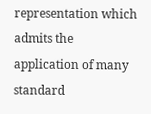representation which admits the
application of many standard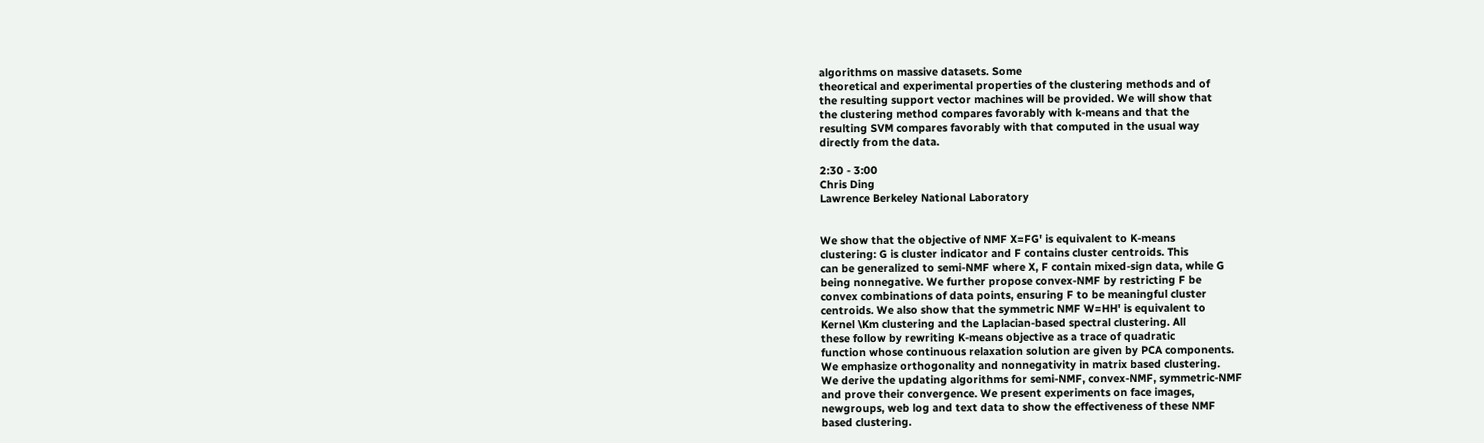algorithms on massive datasets. Some
theoretical and experimental properties of the clustering methods and of
the resulting support vector machines will be provided. We will show that
the clustering method compares favorably with k-means and that the
resulting SVM compares favorably with that computed in the usual way
directly from the data.

2:30 - 3:00
Chris Ding
Lawrence Berkeley National Laboratory


We show that the objective of NMF X=FG' is equivalent to K-means
clustering: G is cluster indicator and F contains cluster centroids. This
can be generalized to semi-NMF where X, F contain mixed-sign data, while G
being nonnegative. We further propose convex-NMF by restricting F be
convex combinations of data points, ensuring F to be meaningful cluster
centroids. We also show that the symmetric NMF W=HH' is equivalent to
Kernel \Km clustering and the Laplacian-based spectral clustering. All
these follow by rewriting K-means objective as a trace of quadratic
function whose continuous relaxation solution are given by PCA components.
We emphasize orthogonality and nonnegativity in matrix based clustering.
We derive the updating algorithms for semi-NMF, convex-NMF, symmetric-NMF
and prove their convergence. We present experiments on face images,
newgroups, web log and text data to show the effectiveness of these NMF
based clustering.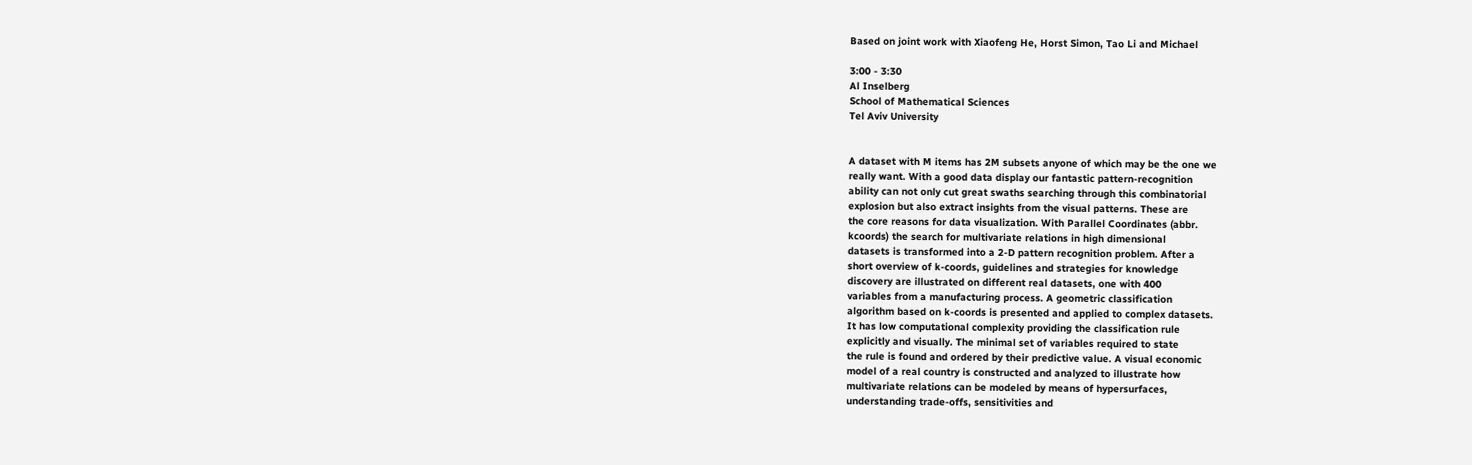Based on joint work with Xiaofeng He, Horst Simon, Tao Li and Michael

3:00 - 3:30
Al Inselberg
School of Mathematical Sciences
Tel Aviv University


A dataset with M items has 2M subsets anyone of which may be the one we
really want. With a good data display our fantastic pattern-recognition
ability can not only cut great swaths searching through this combinatorial
explosion but also extract insights from the visual patterns. These are
the core reasons for data visualization. With Parallel Coordinates (abbr.
kcoords) the search for multivariate relations in high dimensional
datasets is transformed into a 2-D pattern recognition problem. After a
short overview of k-coords, guidelines and strategies for knowledge
discovery are illustrated on different real datasets, one with 400
variables from a manufacturing process. A geometric classification
algorithm based on k-coords is presented and applied to complex datasets.
It has low computational complexity providing the classification rule
explicitly and visually. The minimal set of variables required to state
the rule is found and ordered by their predictive value. A visual economic
model of a real country is constructed and analyzed to illustrate how
multivariate relations can be modeled by means of hypersurfaces,
understanding trade-offs, sensitivities and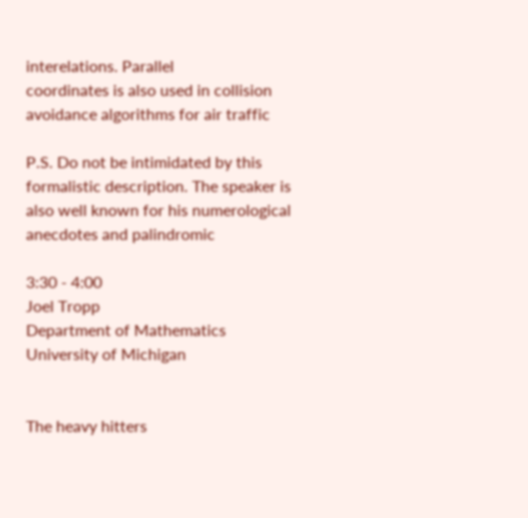interelations. Parallel
coordinates is also used in collision avoidance algorithms for air traffic

P.S. Do not be intimidated by this formalistic description. The speaker is
also well known for his numerological anecdotes and palindromic

3:30 - 4:00
Joel Tropp
Department of Mathematics
University of Michigan


The heavy hitters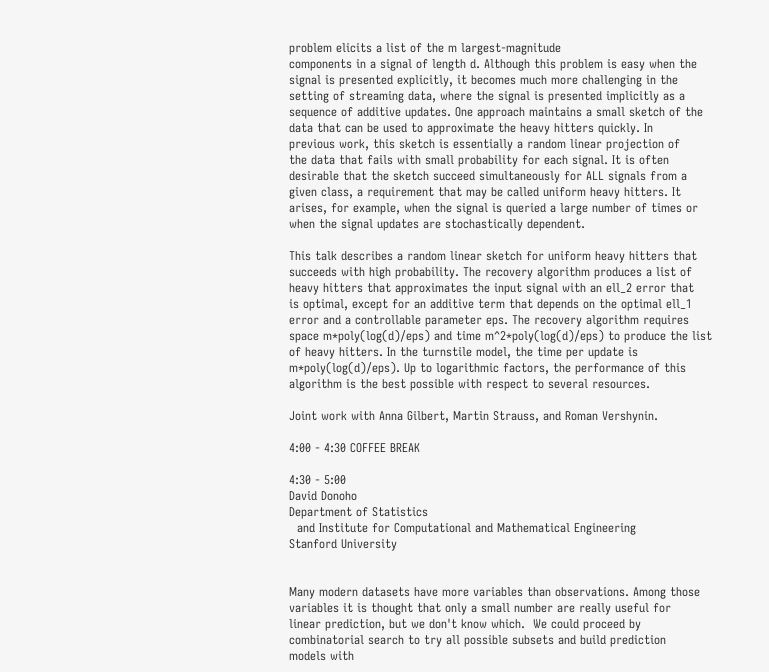problem elicits a list of the m largest-magnitude
components in a signal of length d. Although this problem is easy when the
signal is presented explicitly, it becomes much more challenging in the
setting of streaming data, where the signal is presented implicitly as a
sequence of additive updates. One approach maintains a small sketch of the
data that can be used to approximate the heavy hitters quickly. In
previous work, this sketch is essentially a random linear projection of
the data that fails with small probability for each signal. It is often
desirable that the sketch succeed simultaneously for ALL signals from a
given class, a requirement that may be called uniform heavy hitters. It
arises, for example, when the signal is queried a large number of times or
when the signal updates are stochastically dependent.

This talk describes a random linear sketch for uniform heavy hitters that
succeeds with high probability. The recovery algorithm produces a list of
heavy hitters that approximates the input signal with an ell_2 error that
is optimal, except for an additive term that depends on the optimal ell_1
error and a controllable parameter eps. The recovery algorithm requires
space m*poly(log(d)/eps) and time m^2*poly(log(d)/eps) to produce the list
of heavy hitters. In the turnstile model, the time per update is
m*poly(log(d)/eps). Up to logarithmic factors, the performance of this
algorithm is the best possible with respect to several resources.

Joint work with Anna Gilbert, Martin Strauss, and Roman Vershynin.

4:00 - 4:30 COFFEE BREAK

4:30 - 5:00
David Donoho
Department of Statistics
  and Institute for Computational and Mathematical Engineering
Stanford University


Many modern datasets have more variables than observations. Among those
variables it is thought that only a small number are really useful for
linear prediction, but we don't know which.  We could proceed by
combinatorial search to try all possible subsets and build prediction
models with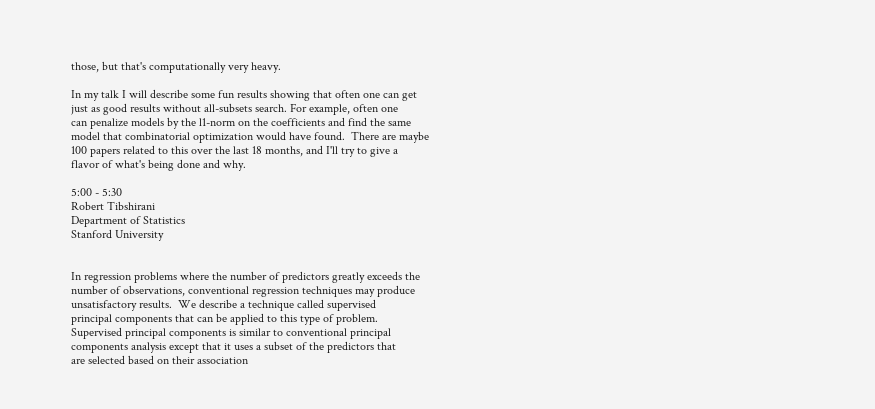those, but that's computationally very heavy.

In my talk I will describe some fun results showing that often one can get
just as good results without all-subsets search. For example, often one
can penalize models by the l1-norm on the coefficients and find the same
model that combinatorial optimization would have found.  There are maybe
100 papers related to this over the last 18 months, and I'll try to give a
flavor of what's being done and why.

5:00 - 5:30
Robert Tibshirani
Department of Statistics
Stanford University


In regression problems where the number of predictors greatly exceeds the
number of observations, conventional regression techniques may produce
unsatisfactory results.  We describe a technique called supervised
principal components that can be applied to this type of problem.
Supervised principal components is similar to conventional principal
components analysis except that it uses a subset of the predictors that
are selected based on their association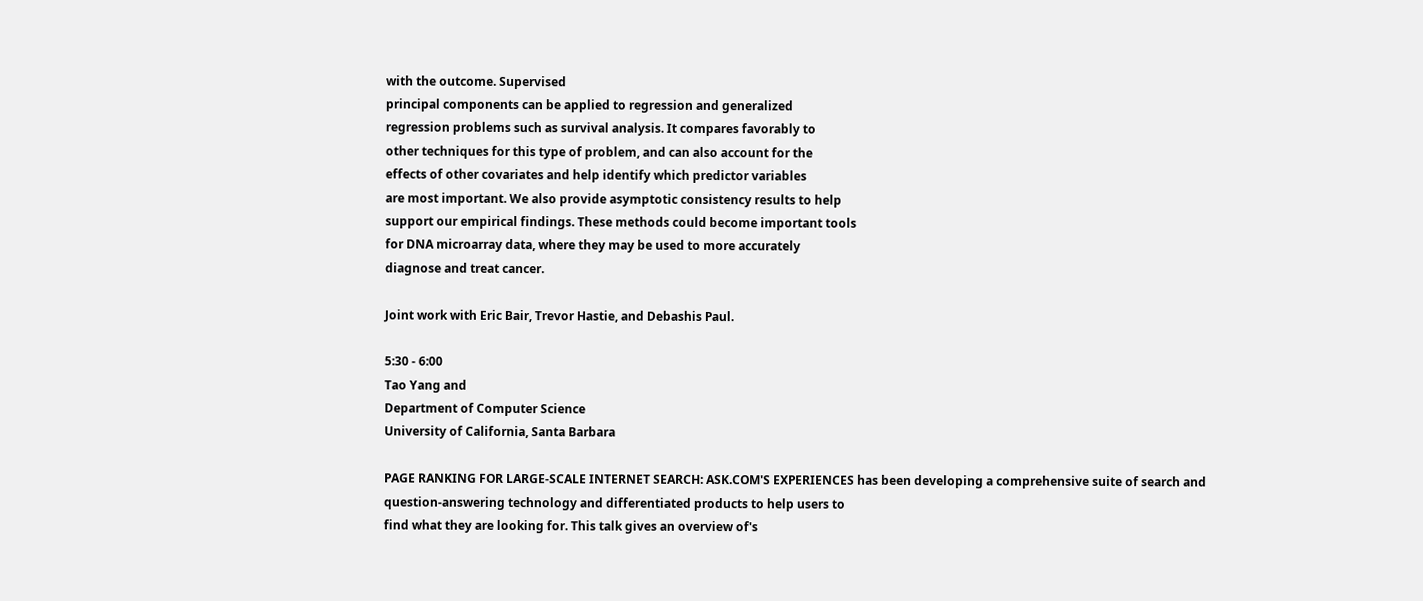with the outcome. Supervised
principal components can be applied to regression and generalized
regression problems such as survival analysis. It compares favorably to
other techniques for this type of problem, and can also account for the
effects of other covariates and help identify which predictor variables
are most important. We also provide asymptotic consistency results to help
support our empirical findings. These methods could become important tools
for DNA microarray data, where they may be used to more accurately
diagnose and treat cancer.

Joint work with Eric Bair, Trevor Hastie, and Debashis Paul.

5:30 - 6:00
Tao Yang and
Department of Computer Science
University of California, Santa Barbara

PAGE RANKING FOR LARGE-SCALE INTERNET SEARCH: ASK.COM'S EXPERIENCES has been developing a comprehensive suite of search and
question-answering technology and differentiated products to help users to
find what they are looking for. This talk gives an overview of's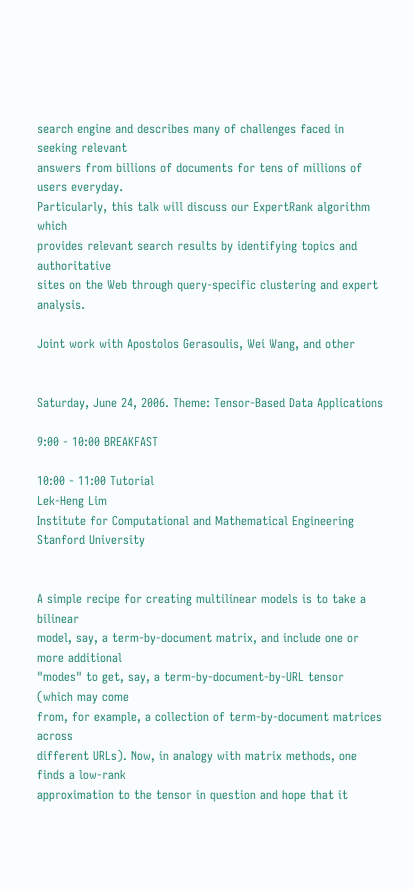search engine and describes many of challenges faced in seeking relevant
answers from billions of documents for tens of millions of users everyday.
Particularly, this talk will discuss our ExpertRank algorithm which
provides relevant search results by identifying topics and authoritative
sites on the Web through query-specific clustering and expert analysis.

Joint work with Apostolos Gerasoulis, Wei Wang, and other


Saturday, June 24, 2006. Theme: Tensor-Based Data Applications

9:00 - 10:00 BREAKFAST

10:00 - 11:00 Tutorial
Lek-Heng Lim
Institute for Computational and Mathematical Engineering
Stanford University


A simple recipe for creating multilinear models is to take a bilinear
model, say, a term-by-document matrix, and include one or more additional
"modes" to get, say, a term-by-document-by-URL tensor (which may come
from, for example, a collection of term-by-document matrices across
different URLs). Now, in analogy with matrix methods, one finds a low-rank
approximation to the tensor in question and hope that it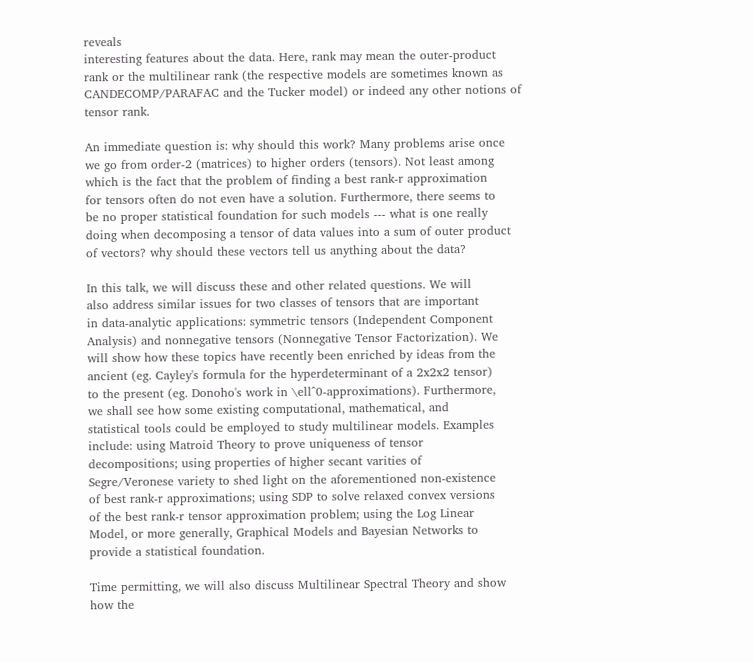reveals
interesting features about the data. Here, rank may mean the outer-product
rank or the multilinear rank (the respective models are sometimes known as
CANDECOMP/PARAFAC and the Tucker model) or indeed any other notions of
tensor rank.

An immediate question is: why should this work? Many problems arise once
we go from order-2 (matrices) to higher orders (tensors). Not least among
which is the fact that the problem of finding a best rank-r approximation
for tensors often do not even have a solution. Furthermore, there seems to
be no proper statistical foundation for such models --- what is one really
doing when decomposing a tensor of data values into a sum of outer product
of vectors? why should these vectors tell us anything about the data?

In this talk, we will discuss these and other related questions. We will
also address similar issues for two classes of tensors that are important
in data-analytic applications: symmetric tensors (Independent Component
Analysis) and nonnegative tensors (Nonnegative Tensor Factorization). We
will show how these topics have recently been enriched by ideas from the
ancient (eg. Cayley's formula for the hyperdeterminant of a 2x2x2 tensor)
to the present (eg. Donoho's work in \ell^0-approximations). Furthermore,
we shall see how some existing computational, mathematical, and
statistical tools could be employed to study multilinear models. Examples
include: using Matroid Theory to prove uniqueness of tensor
decompositions; using properties of higher secant varities of
Segre/Veronese variety to shed light on the aforementioned non-existence
of best rank-r approximations; using SDP to solve relaxed convex versions
of the best rank-r tensor approximation problem; using the Log Linear
Model, or more generally, Graphical Models and Bayesian Networks to
provide a statistical foundation.

Time permitting, we will also discuss Multilinear Spectral Theory and show
how the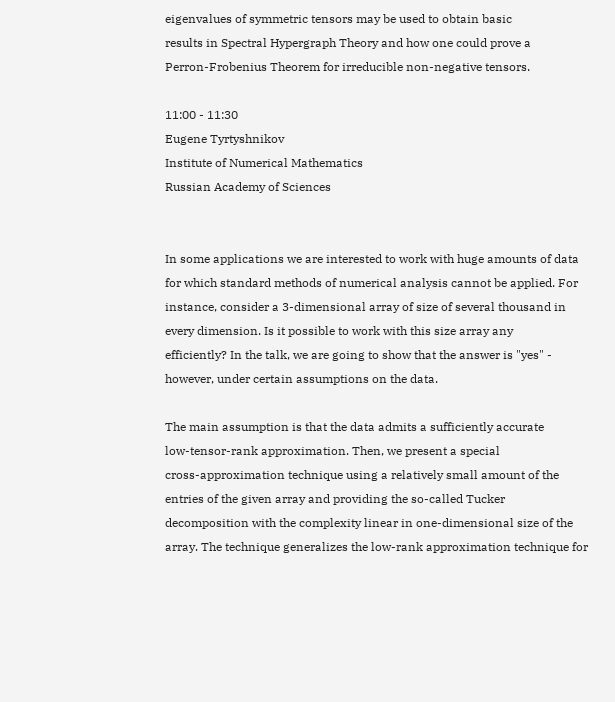eigenvalues of symmetric tensors may be used to obtain basic
results in Spectral Hypergraph Theory and how one could prove a
Perron-Frobenius Theorem for irreducible non-negative tensors.

11:00 - 11:30
Eugene Tyrtyshnikov
Institute of Numerical Mathematics
Russian Academy of Sciences


In some applications we are interested to work with huge amounts of data
for which standard methods of numerical analysis cannot be applied. For
instance, consider a 3-dimensional array of size of several thousand in
every dimension. Is it possible to work with this size array any
efficiently? In the talk, we are going to show that the answer is "yes" -
however, under certain assumptions on the data.

The main assumption is that the data admits a sufficiently accurate
low-tensor-rank approximation. Then, we present a special
cross-approximation technique using a relatively small amount of the
entries of the given array and providing the so-called Tucker
decomposition with the complexity linear in one-dimensional size of the
array. The technique generalizes the low-rank approximation technique for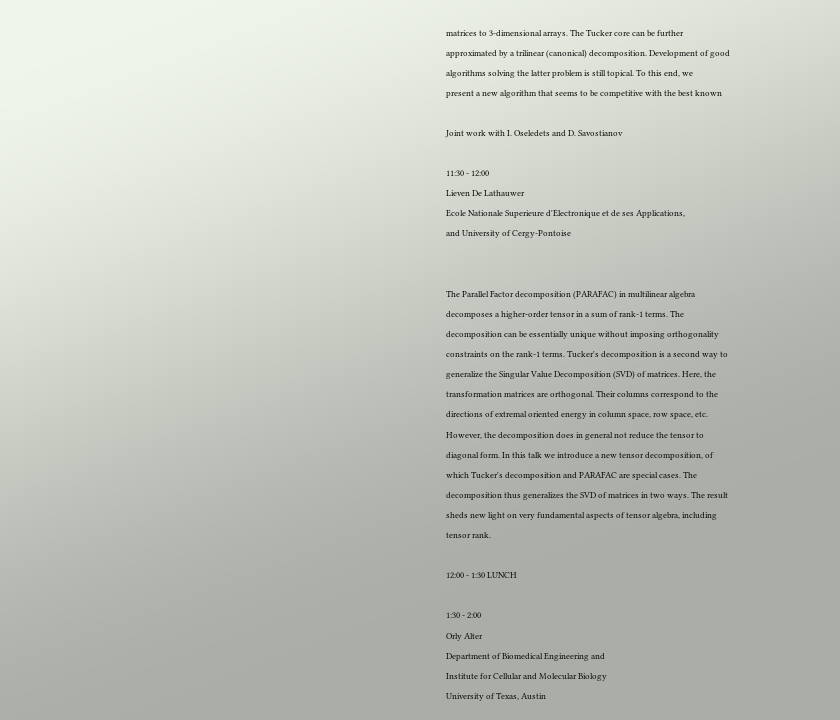matrices to 3-dimensional arrays. The Tucker core can be further
approximated by a trilinear (canonical) decomposition. Development of good
algorithms solving the latter problem is still topical. To this end, we
present a new algorithm that seems to be competitive with the best known

Joint work with I. Oseledets and D. Savostianov

11:30 - 12:00
Lieven De Lathauwer
Ecole Nationale Superieure d'Electronique et de ses Applications,
and University of Cergy-Pontoise


The Parallel Factor decomposition (PARAFAC) in multilinear algebra
decomposes a higher-order tensor in a sum of rank-1 terms. The
decomposition can be essentially unique without imposing orthogonality
constraints on the rank-1 terms. Tucker's decomposition is a second way to
generalize the Singular Value Decomposition (SVD) of matrices. Here, the
transformation matrices are orthogonal. Their columns correspond to the
directions of extremal oriented energy in column space, row space, etc.
However, the decomposition does in general not reduce the tensor to
diagonal form. In this talk we introduce a new tensor decomposition, of
which Tucker's decomposition and PARAFAC are special cases. The
decomposition thus generalizes the SVD of matrices in two ways. The result
sheds new light on very fundamental aspects of tensor algebra, including
tensor rank.

12:00 - 1:30 LUNCH

1:30 - 2:00
Orly Alter
Department of Biomedical Engineering and
Institute for Cellular and Molecular Biology
University of Texas, Austin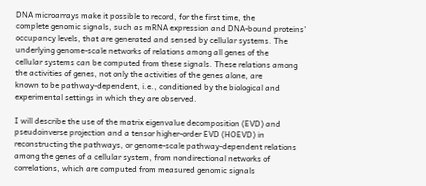DNA microarrays make it possible to record, for the first time, the
complete genomic signals, such as mRNA expression and DNA-bound proteins'
occupancy levels, that are generated and sensed by cellular systems. The
underlying genome-scale networks of relations among all genes of the
cellular systems can be computed from these signals. These relations among
the activities of genes, not only the activities of the genes alone, are
known to be pathway-dependent, i.e., conditioned by the biological and
experimental settings in which they are observed.

I will describe the use of the matrix eigenvalue decomposition (EVD) and
pseudoinverse projection and a tensor higher-order EVD (HOEVD) in
reconstructing the pathways, or genome-scale pathway-dependent relations
among the genes of a cellular system, from nondirectional networks of
correlations, which are computed from measured genomic signals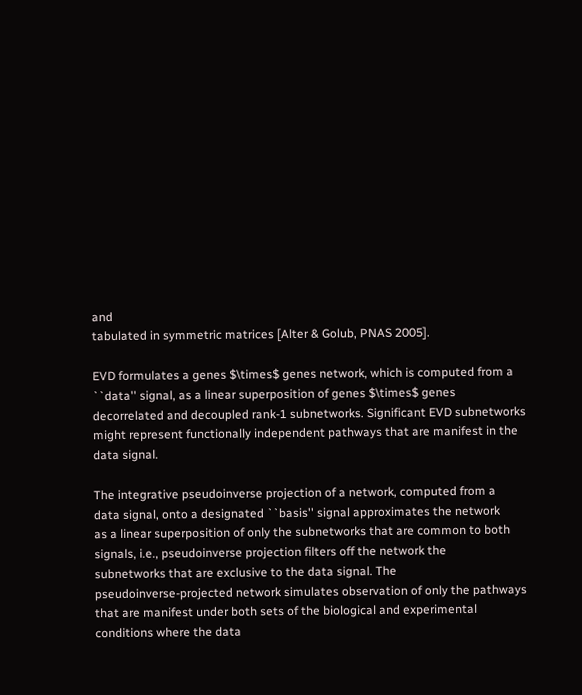and
tabulated in symmetric matrices [Alter & Golub, PNAS 2005].

EVD formulates a genes $\times$ genes network, which is computed from a
``data'' signal, as a linear superposition of genes $\times$ genes
decorrelated and decoupled rank-1 subnetworks. Significant EVD subnetworks
might represent functionally independent pathways that are manifest in the
data signal.

The integrative pseudoinverse projection of a network, computed from a
data signal, onto a designated ``basis'' signal approximates the network
as a linear superposition of only the subnetworks that are common to both
signals, i.e., pseudoinverse projection filters off the network the
subnetworks that are exclusive to the data signal. The
pseudoinverse-projected network simulates observation of only the pathways
that are manifest under both sets of the biological and experimental
conditions where the data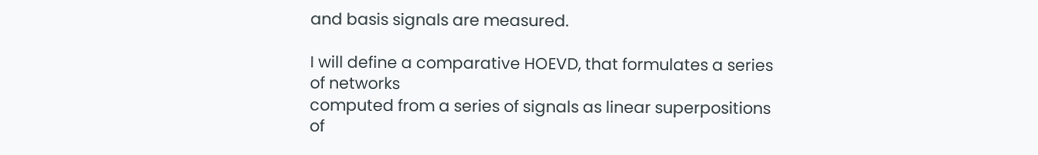and basis signals are measured.

I will define a comparative HOEVD, that formulates a series of networks
computed from a series of signals as linear superpositions of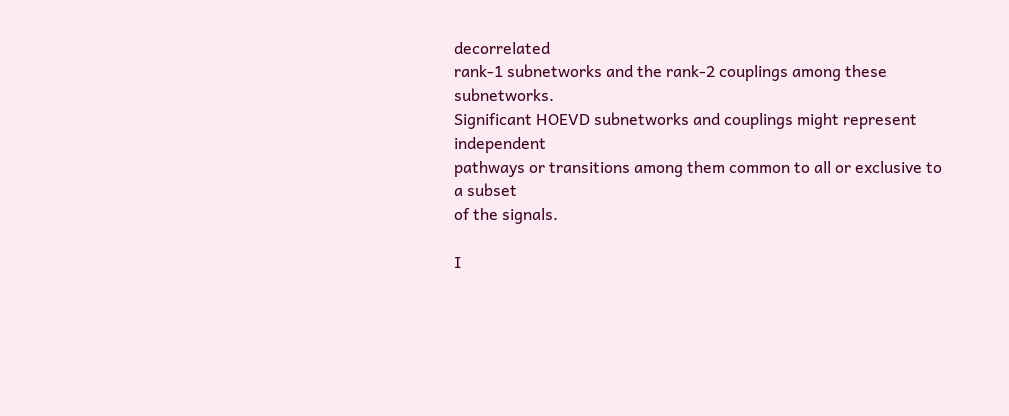decorrelated
rank-1 subnetworks and the rank-2 couplings among these subnetworks.
Significant HOEVD subnetworks and couplings might represent independent
pathways or transitions among them common to all or exclusive to a subset
of the signals.

I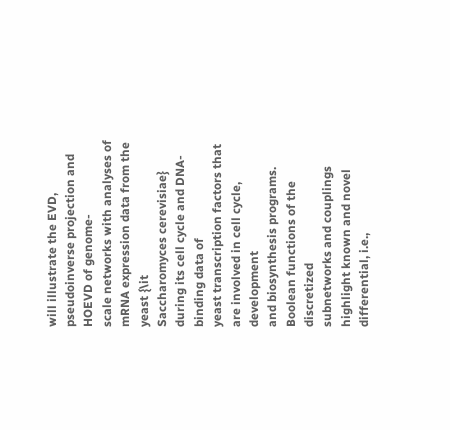will illustrate the EVD, pseudoinverse projection and HOEVD of genome-
scale networks with analyses of mRNA expression data from the yeast {\it
Saccharomyces cerevisiae} during its cell cycle and DNA-binding data of
yeast transcription factors that are involved in cell cycle, development
and biosynthesis programs. Boolean functions of the discretized
subnetworks and couplings highlight known and novel differential, i.e.,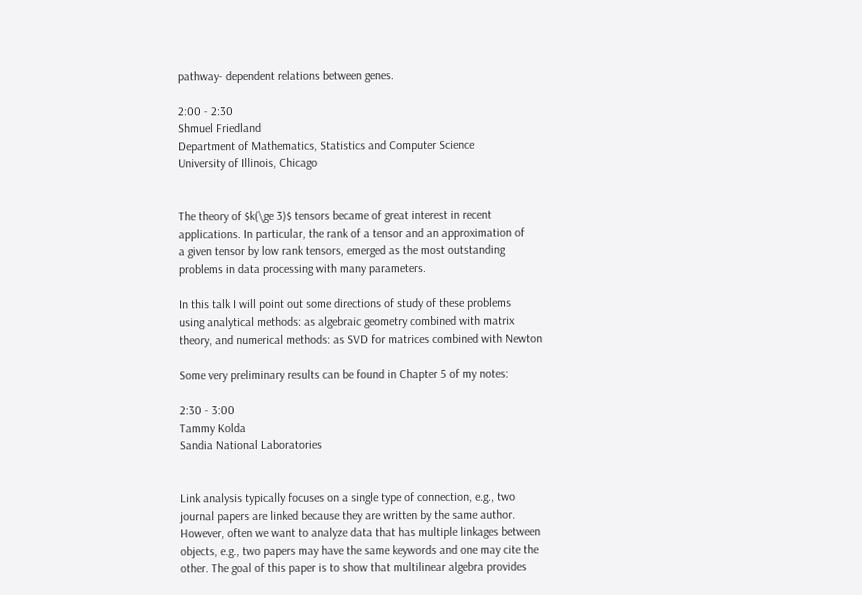pathway- dependent relations between genes.

2:00 - 2:30
Shmuel Friedland
Department of Mathematics, Statistics and Computer Science
University of Illinois, Chicago


The theory of $k(\ge 3)$ tensors became of great interest in recent
applications. In particular, the rank of a tensor and an approximation of
a given tensor by low rank tensors, emerged as the most outstanding
problems in data processing with many parameters.

In this talk I will point out some directions of study of these problems
using analytical methods: as algebraic geometry combined with matrix
theory, and numerical methods: as SVD for matrices combined with Newton

Some very preliminary results can be found in Chapter 5 of my notes:

2:30 - 3:00
Tammy Kolda
Sandia National Laboratories


Link analysis typically focuses on a single type of connection, e.g., two
journal papers are linked because they are written by the same author.
However, often we want to analyze data that has multiple linkages between
objects, e.g., two papers may have the same keywords and one may cite the
other. The goal of this paper is to show that multilinear algebra provides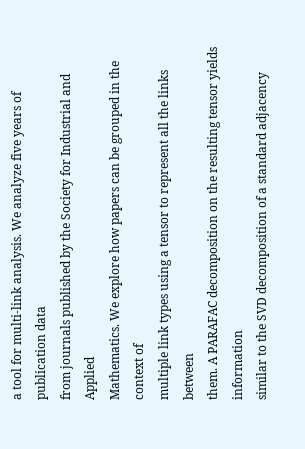a tool for multi-link analysis. We analyze five years of publication data
from journals published by the Society for Industrial and Applied
Mathematics. We explore how papers can be grouped in the context of
multiple link types using a tensor to represent all the links between
them. A PARAFAC decomposition on the resulting tensor yields information
similar to the SVD decomposition of a standard adjacency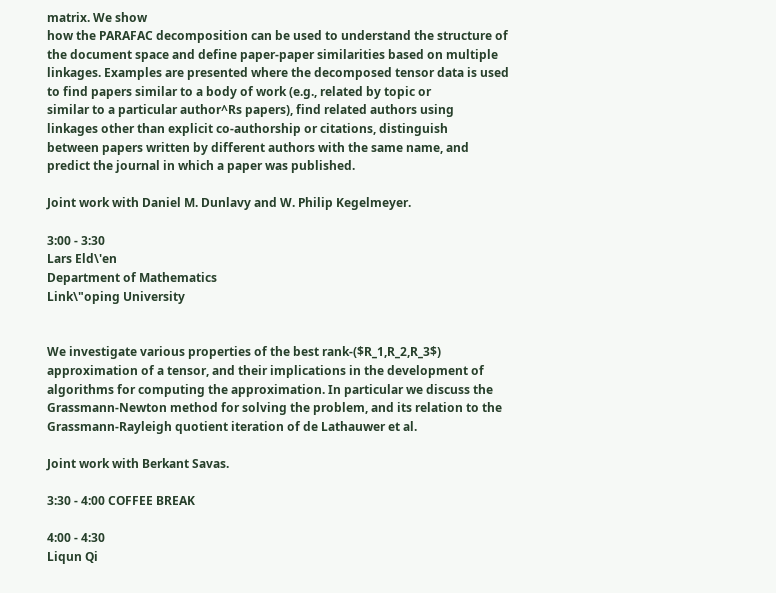matrix. We show
how the PARAFAC decomposition can be used to understand the structure of
the document space and define paper-paper similarities based on multiple
linkages. Examples are presented where the decomposed tensor data is used
to find papers similar to a body of work (e.g., related by topic or
similar to a particular author^Rs papers), find related authors using
linkages other than explicit co-authorship or citations, distinguish
between papers written by different authors with the same name, and
predict the journal in which a paper was published.

Joint work with Daniel M. Dunlavy and W. Philip Kegelmeyer.

3:00 - 3:30
Lars Eld\'en
Department of Mathematics
Link\"oping University


We investigate various properties of the best rank-($R_1,R_2,R_3$)
approximation of a tensor, and their implications in the development of
algorithms for computing the approximation. In particular we discuss the
Grassmann-Newton method for solving the problem, and its relation to the
Grassmann-Rayleigh quotient iteration of de Lathauwer et al.

Joint work with Berkant Savas.

3:30 - 4:00 COFFEE BREAK

4:00 - 4:30
Liqun Qi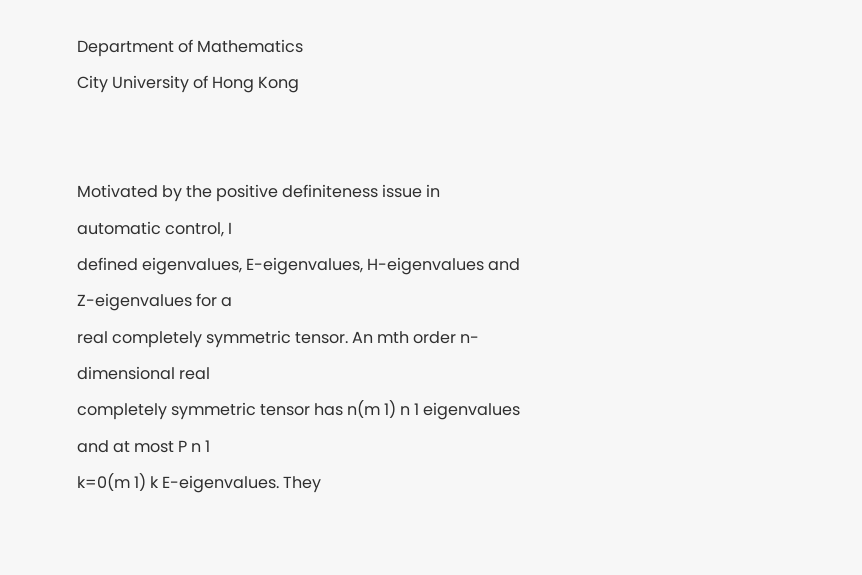Department of Mathematics
City University of Hong Kong


Motivated by the positive definiteness issue in automatic control, I
defined eigenvalues, E-eigenvalues, H-eigenvalues and Z-eigenvalues for a
real completely symmetric tensor. An mth order n-dimensional real
completely symmetric tensor has n(m 1) n 1 eigenvalues and at most P n 1
k=0(m 1) k E-eigenvalues. They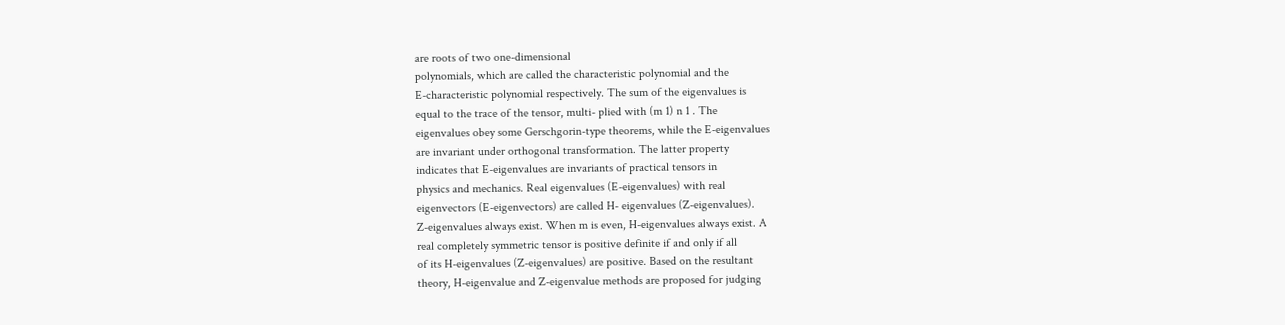are roots of two one-dimensional
polynomials, which are called the characteristic polynomial and the
E-characteristic polynomial respectively. The sum of the eigenvalues is
equal to the trace of the tensor, multi- plied with (m 1) n 1 . The
eigenvalues obey some Gerschgorin-type theorems, while the E-eigenvalues
are invariant under orthogonal transformation. The latter property
indicates that E-eigenvalues are invariants of practical tensors in
physics and mechanics. Real eigenvalues (E-eigenvalues) with real
eigenvectors (E-eigenvectors) are called H- eigenvalues (Z-eigenvalues).
Z-eigenvalues always exist. When m is even, H-eigenvalues always exist. A
real completely symmetric tensor is positive definite if and only if all
of its H-eigenvalues (Z-eigenvalues) are positive. Based on the resultant
theory, H-eigenvalue and Z-eigenvalue methods are proposed for judging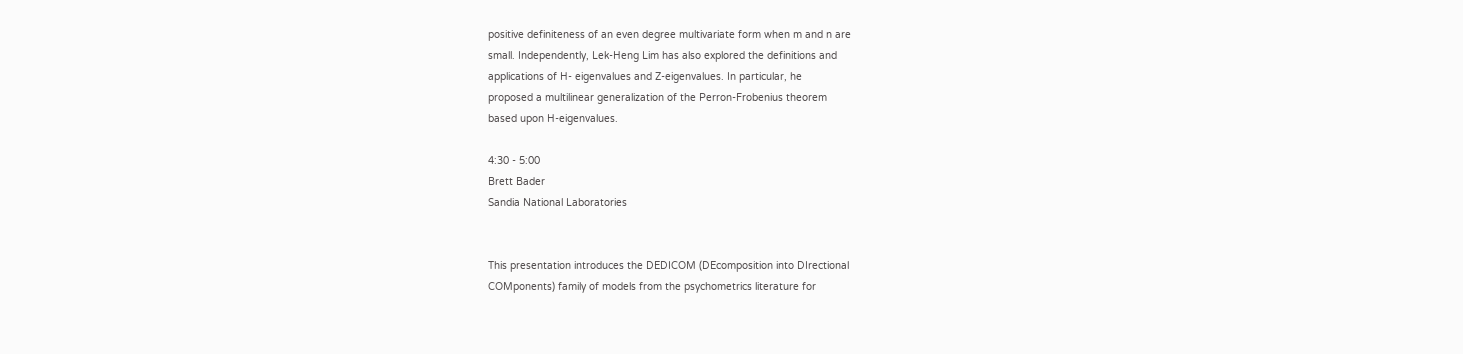positive definiteness of an even degree multivariate form when m and n are
small. Independently, Lek-Heng Lim has also explored the definitions and
applications of H- eigenvalues and Z-eigenvalues. In particular, he
proposed a multilinear generalization of the Perron-Frobenius theorem
based upon H-eigenvalues.

4:30 - 5:00
Brett Bader
Sandia National Laboratories


This presentation introduces the DEDICOM (DEcomposition into DIrectional
COMponents) family of models from the psychometrics literature for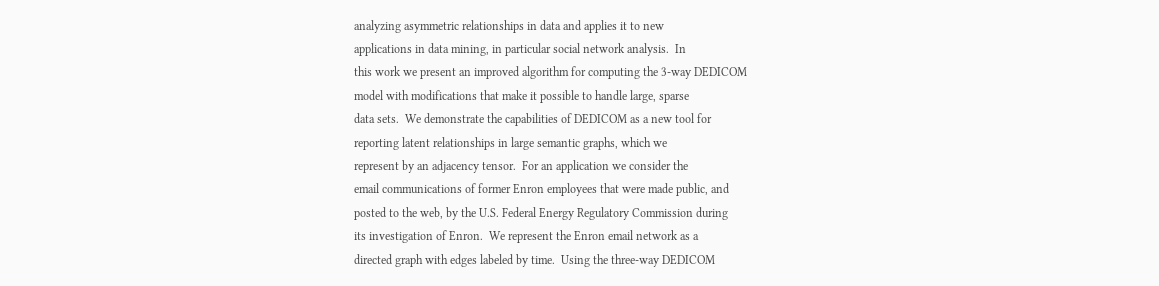analyzing asymmetric relationships in data and applies it to new
applications in data mining, in particular social network analysis.  In
this work we present an improved algorithm for computing the 3-way DEDICOM
model with modifications that make it possible to handle large, sparse
data sets.  We demonstrate the capabilities of DEDICOM as a new tool for
reporting latent relationships in large semantic graphs, which we
represent by an adjacency tensor.  For an application we consider the
email communications of former Enron employees that were made public, and
posted to the web, by the U.S. Federal Energy Regulatory Commission during
its investigation of Enron.  We represent the Enron email network as a
directed graph with edges labeled by time.  Using the three-way DEDICOM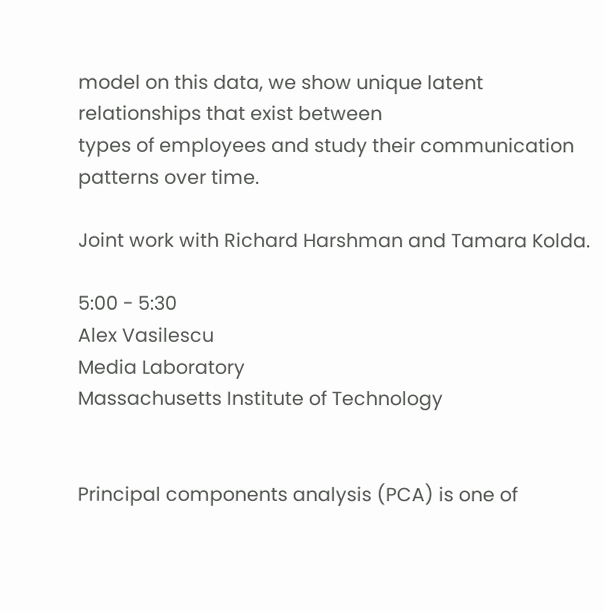model on this data, we show unique latent relationships that exist between
types of employees and study their communication patterns over time.

Joint work with Richard Harshman and Tamara Kolda.

5:00 - 5:30
Alex Vasilescu
Media Laboratory
Massachusetts Institute of Technology


Principal components analysis (PCA) is one of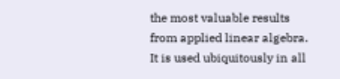the most valuable results
from applied linear algebra. It is used ubiquitously in all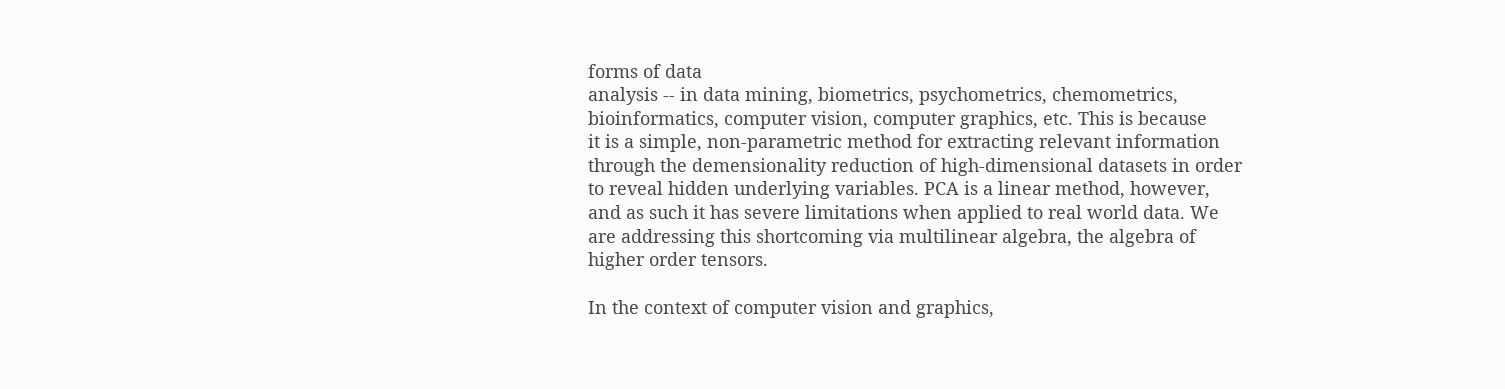forms of data
analysis -- in data mining, biometrics, psychometrics, chemometrics,
bioinformatics, computer vision, computer graphics, etc. This is because
it is a simple, non-parametric method for extracting relevant information
through the demensionality reduction of high-dimensional datasets in order
to reveal hidden underlying variables. PCA is a linear method, however,
and as such it has severe limitations when applied to real world data. We
are addressing this shortcoming via multilinear algebra, the algebra of
higher order tensors.

In the context of computer vision and graphics,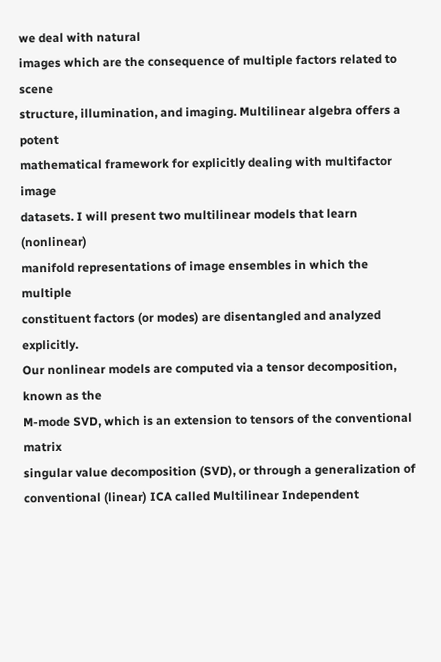we deal with natural
images which are the consequence of multiple factors related to scene
structure, illumination, and imaging. Multilinear algebra offers a potent
mathematical framework for explicitly dealing with multifactor image
datasets. I will present two multilinear models that learn (nonlinear)
manifold representations of image ensembles in which the multiple
constituent factors (or modes) are disentangled and analyzed explicitly.
Our nonlinear models are computed via a tensor decomposition, known as the
M-mode SVD, which is an extension to tensors of the conventional matrix
singular value decomposition (SVD), or through a generalization of
conventional (linear) ICA called Multilinear Independent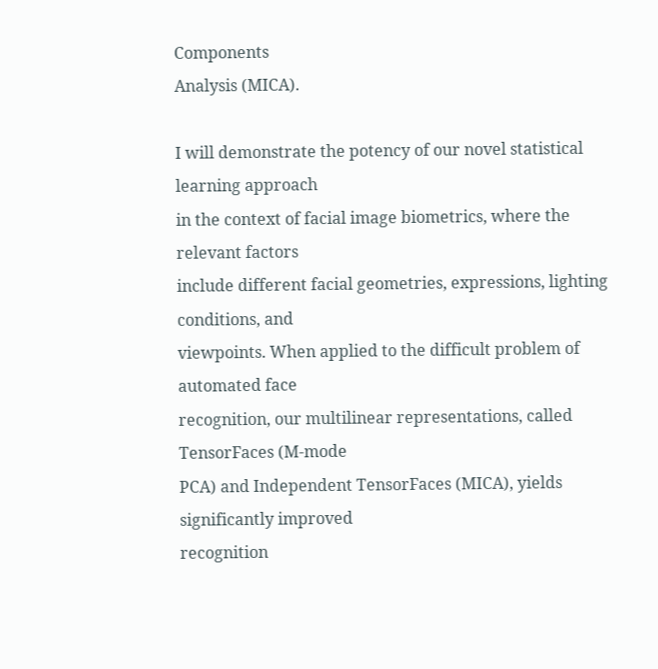Components
Analysis (MICA).

I will demonstrate the potency of our novel statistical learning approach
in the context of facial image biometrics, where the relevant factors
include different facial geometries, expressions, lighting conditions, and
viewpoints. When applied to the difficult problem of automated face
recognition, our multilinear representations, called TensorFaces (M-mode
PCA) and Independent TensorFaces (MICA), yields significantly improved
recognition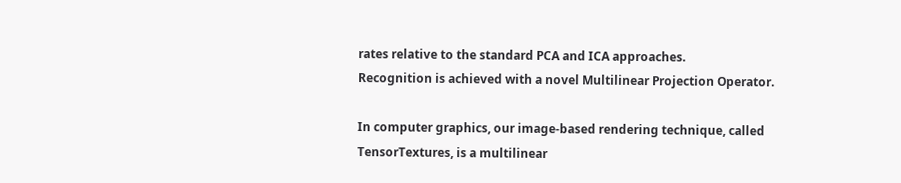rates relative to the standard PCA and ICA approaches.
Recognition is achieved with a novel Multilinear Projection Operator.

In computer graphics, our image-based rendering technique, called
TensorTextures, is a multilinear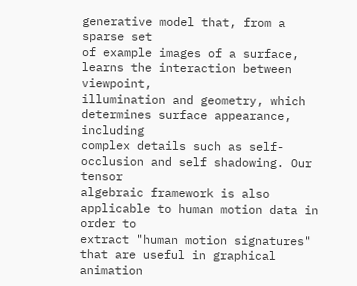generative model that, from a sparse set
of example images of a surface, learns the interaction between viewpoint,
illumination and geometry, which determines surface appearance, including
complex details such as self-occlusion and self shadowing. Our tensor
algebraic framework is also applicable to human motion data in order to
extract "human motion signatures" that are useful in graphical animation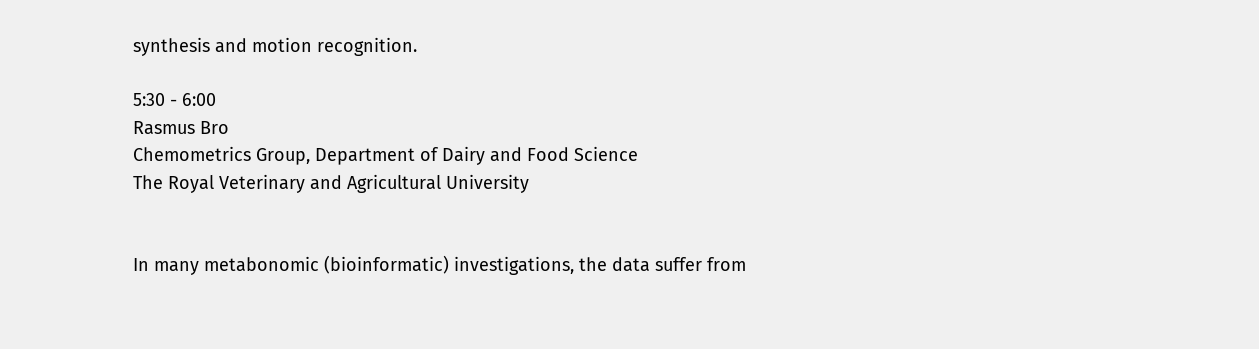synthesis and motion recognition.

5:30 - 6:00
Rasmus Bro
Chemometrics Group, Department of Dairy and Food Science
The Royal Veterinary and Agricultural University


In many metabonomic (bioinformatic) investigations, the data suffer from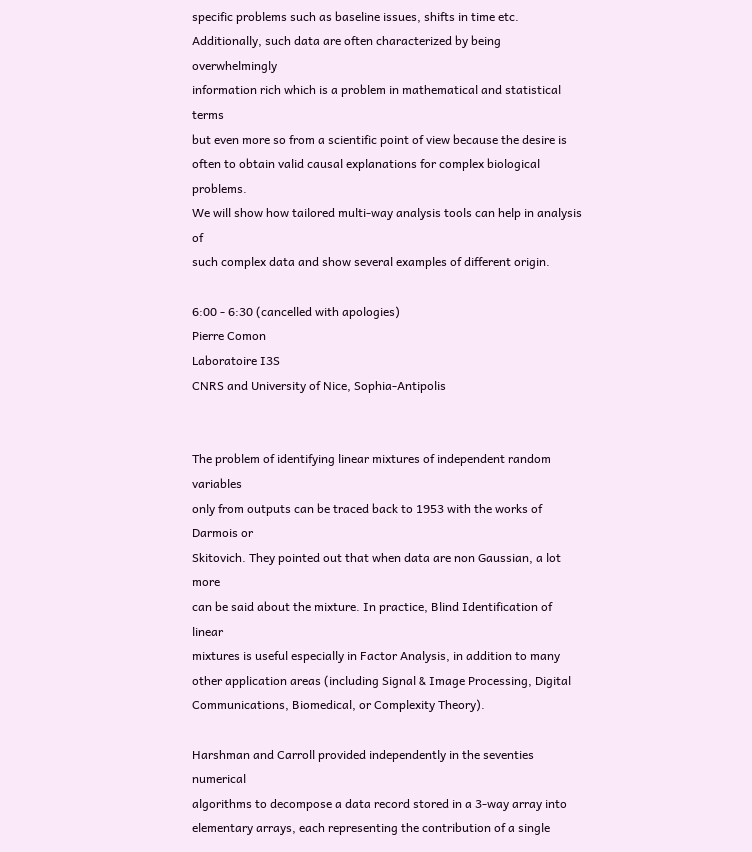specific problems such as baseline issues, shifts in time etc.
Additionally, such data are often characterized by being overwhelmingly
information rich which is a problem in mathematical and statistical terms
but even more so from a scientific point of view because the desire is
often to obtain valid causal explanations for complex biological problems.
We will show how tailored multi-way analysis tools can help in analysis of
such complex data and show several examples of different origin.

6:00 - 6:30 (cancelled with apologies)
Pierre Comon
Laboratoire I3S
CNRS and University of Nice, Sophia-Antipolis


The problem of identifying linear mixtures of independent random variables
only from outputs can be traced back to 1953 with the works of Darmois or
Skitovich. They pointed out that when data are non Gaussian, a lot more
can be said about the mixture. In practice, Blind Identification of linear
mixtures is useful especially in Factor Analysis, in addition to many
other application areas (including Signal & Image Processing, Digital
Communications, Biomedical, or Complexity Theory).

Harshman and Carroll provided independently in the seventies numerical
algorithms to decompose a data record stored in a 3-way array into
elementary arrays, each representing the contribution of a single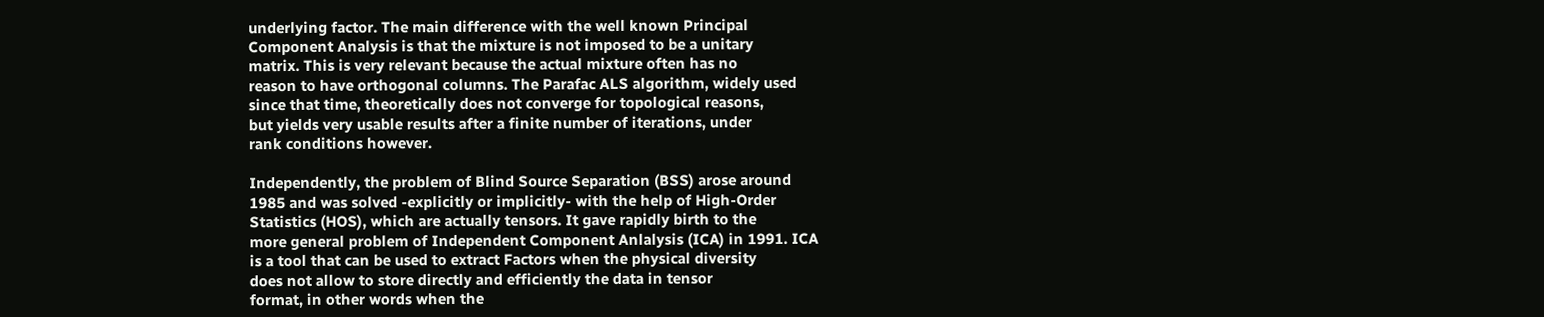underlying factor. The main difference with the well known Principal
Component Analysis is that the mixture is not imposed to be a unitary
matrix. This is very relevant because the actual mixture often has no
reason to have orthogonal columns. The Parafac ALS algorithm, widely used
since that time, theoretically does not converge for topological reasons,
but yields very usable results after a finite number of iterations, under
rank conditions however.

Independently, the problem of Blind Source Separation (BSS) arose around
1985 and was solved -explicitly or implicitly- with the help of High-Order
Statistics (HOS), which are actually tensors. It gave rapidly birth to the
more general problem of Independent Component Anlalysis (ICA) in 1991. ICA
is a tool that can be used to extract Factors when the physical diversity
does not allow to store directly and efficiently the data in tensor
format, in other words when the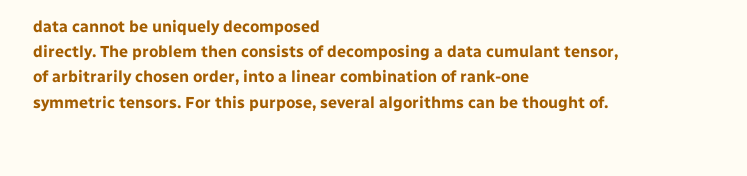data cannot be uniquely decomposed
directly. The problem then consists of decomposing a data cumulant tensor,
of arbitrarily chosen order, into a linear combination of rank-one
symmetric tensors. For this purpose, several algorithms can be thought of.